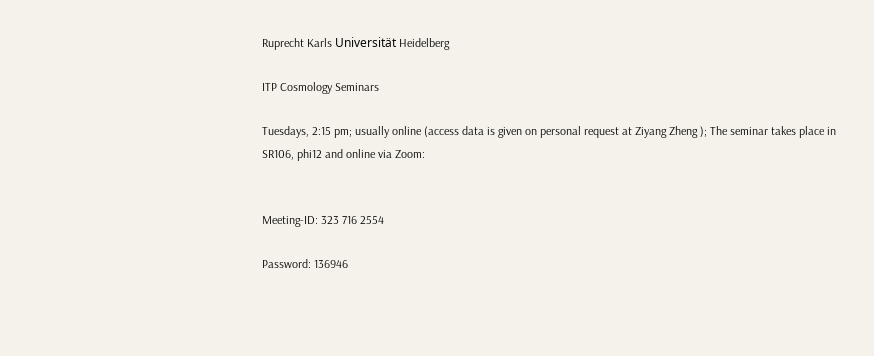Ruprecht Karls Universität Heidelberg

ITP Cosmology Seminars

Tuesdays, 2:15 pm; usually online (access data is given on personal request at Ziyang Zheng ); The seminar takes place in SR106, phi12 and online via Zoom:


Meeting-ID: 323 716 2554

Password: 136946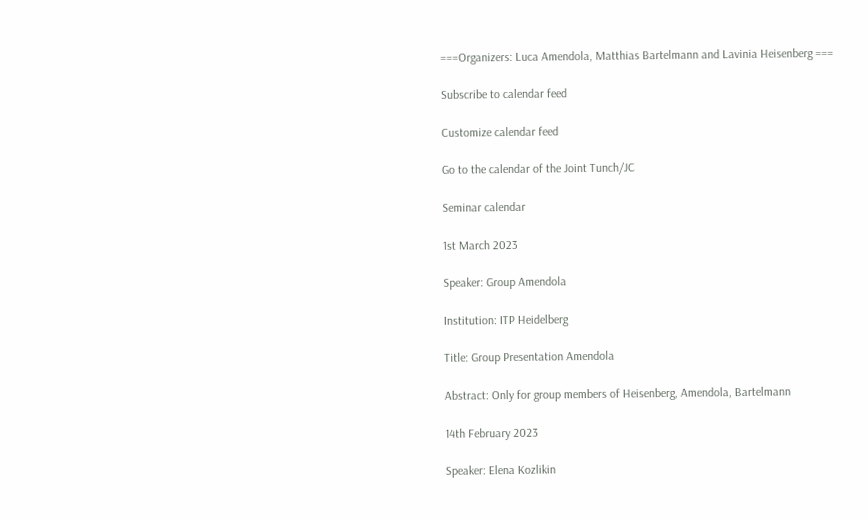===Organizers: Luca Amendola, Matthias Bartelmann and Lavinia Heisenberg ===

Subscribe to calendar feed

Customize calendar feed

Go to the calendar of the Joint Tunch/JC

Seminar calendar

1st March 2023

Speaker: Group Amendola

Institution: ITP Heidelberg

Title: Group Presentation Amendola

Abstract: Only for group members of Heisenberg, Amendola, Bartelmann

14th February 2023

Speaker: Elena Kozlikin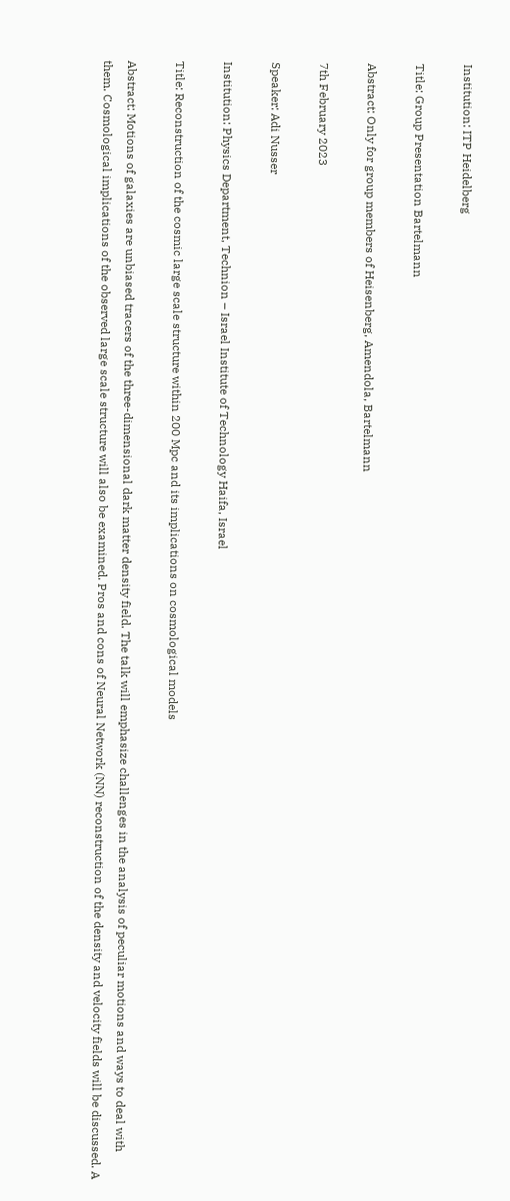Institution: ITP Heidelberg

Title: Group Presentation Bartelmann

Abstract: Only for group members of Heisenberg, Amendola, Bartelmann

7th February 2023

Speaker: Adi Nusser

Institution: Physics Department, Technion – Israel Institute of Technology Haifa, Israel

Title: Reconstruction of the cosmic large scale structure within 200 Mpc and its implications on cosmological models

Abstract: Motions of galaxies are unbiased tracers of the three-dimensional dark matter density field. The talk will emphasize challenges in the analysis of peculiar motions and ways to deal with them. Cosmological implications of the observed large scale structure will also be examined. Pros and cons of Neural Network (NN) reconstruction of the density and velocity fields will be discussed. A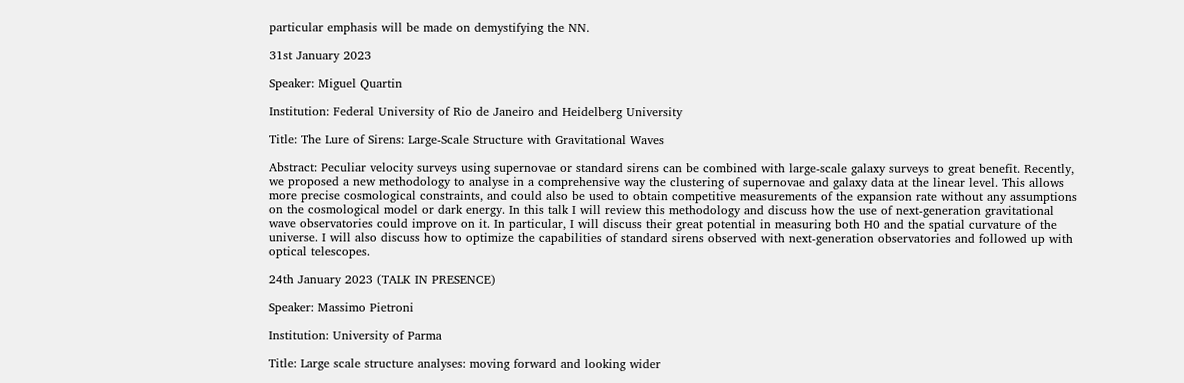particular emphasis will be made on demystifying the NN.

31st January 2023

Speaker: Miguel Quartin

Institution: Federal University of Rio de Janeiro and Heidelberg University

Title: The Lure of Sirens: Large-Scale Structure with Gravitational Waves

Abstract: Peculiar velocity surveys using supernovae or standard sirens can be combined with large-scale galaxy surveys to great benefit. Recently, we proposed a new methodology to analyse in a comprehensive way the clustering of supernovae and galaxy data at the linear level. This allows more precise cosmological constraints, and could also be used to obtain competitive measurements of the expansion rate without any assumptions on the cosmological model or dark energy. In this talk I will review this methodology and discuss how the use of next-generation gravitational wave observatories could improve on it. In particular, I will discuss their great potential in measuring both H0 and the spatial curvature of the universe. I will also discuss how to optimize the capabilities of standard sirens observed with next-generation observatories and followed up with optical telescopes.

24th January 2023 (TALK IN PRESENCE)

Speaker: Massimo Pietroni

Institution: University of Parma

Title: Large scale structure analyses: moving forward and looking wider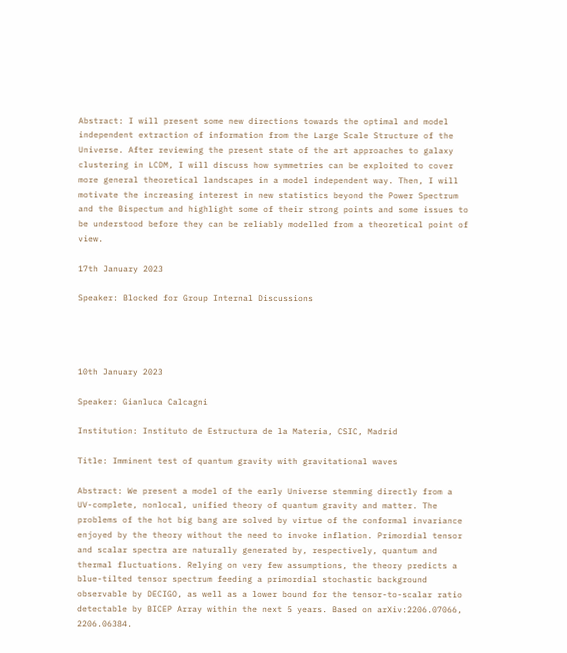Abstract: I will present some new directions towards the optimal and model independent extraction of information from the Large Scale Structure of the Universe. After reviewing the present state of the art approaches to galaxy clustering in LCDM, I will discuss how symmetries can be exploited to cover more general theoretical landscapes in a model independent way. Then, I will motivate the increasing interest in new statistics beyond the Power Spectrum and the Bispectum and highlight some of their strong points and some issues to be understood before they can be reliably modelled from a theoretical point of view.

17th January 2023

Speaker: Blocked for Group Internal Discussions




10th January 2023

Speaker: Gianluca Calcagni

Institution: Instituto de Estructura de la Materia, CSIC, Madrid

Title: Imminent test of quantum gravity with gravitational waves

Abstract: We present a model of the early Universe stemming directly from a UV-complete, nonlocal, unified theory of quantum gravity and matter. The problems of the hot big bang are solved by virtue of the conformal invariance enjoyed by the theory without the need to invoke inflation. Primordial tensor and scalar spectra are naturally generated by, respectively, quantum and thermal fluctuations. Relying on very few assumptions, the theory predicts a blue-tilted tensor spectrum feeding a primordial stochastic background observable by DECIGO, as well as a lower bound for the tensor-to-scalar ratio detectable by BICEP Array within the next 5 years. Based on arXiv:2206.07066, 2206.06384.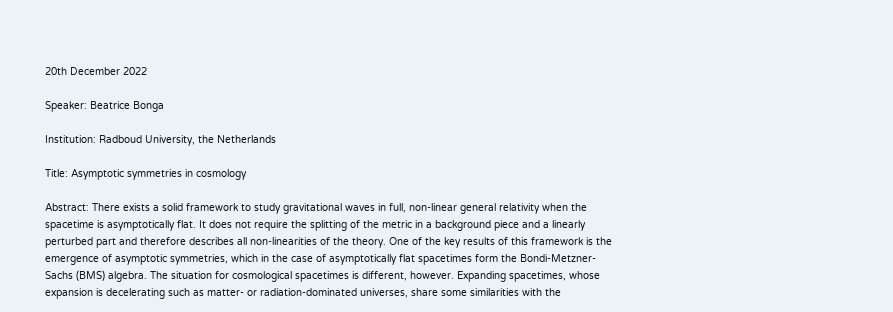20th December 2022

Speaker: Beatrice Bonga

Institution: Radboud University, the Netherlands

Title: Asymptotic symmetries in cosmology

Abstract: There exists a solid framework to study gravitational waves in full, non-linear general relativity when the spacetime is asymptotically flat. It does not require the splitting of the metric in a background piece and a linearly perturbed part and therefore describes all non-linearities of the theory. One of the key results of this framework is the emergence of asymptotic symmetries, which in the case of asymptotically flat spacetimes form the Bondi-Metzner-Sachs (BMS) algebra. The situation for cosmological spacetimes is different, however. Expanding spacetimes, whose expansion is decelerating such as matter- or radiation-dominated universes, share some similarities with the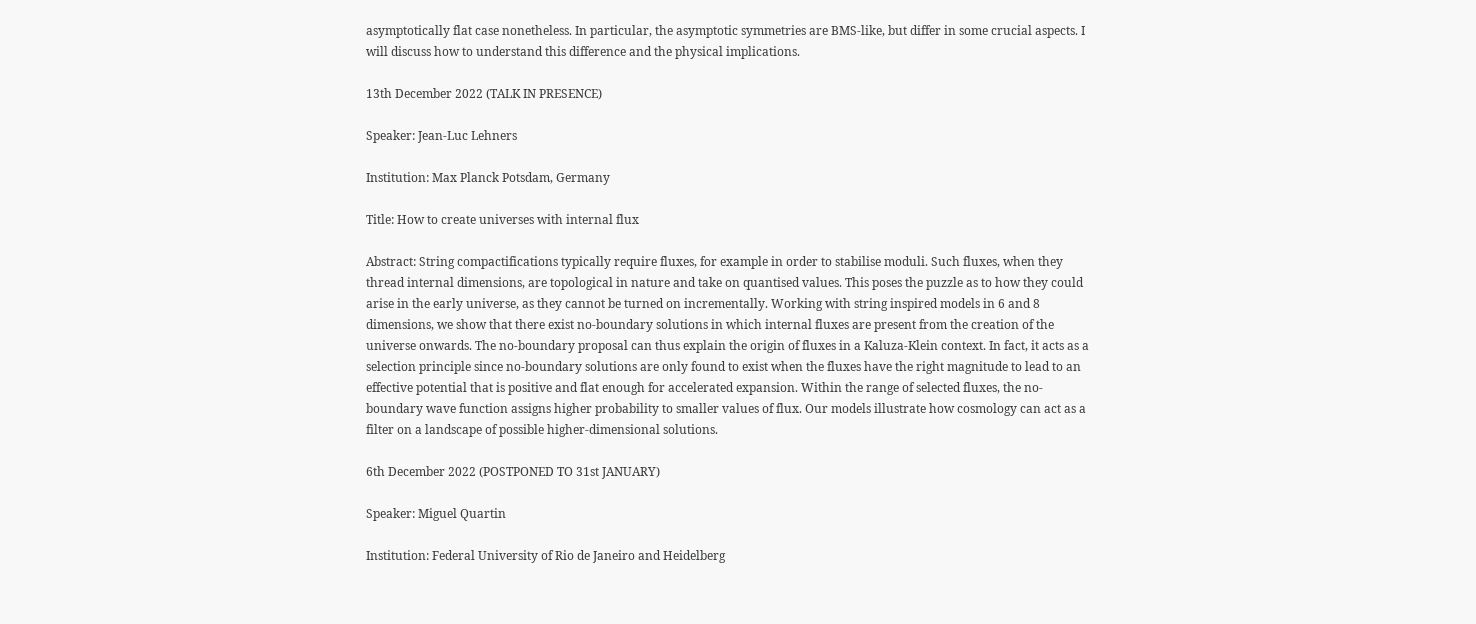asymptotically flat case nonetheless. In particular, the asymptotic symmetries are BMS-like, but differ in some crucial aspects. I will discuss how to understand this difference and the physical implications.

13th December 2022 (TALK IN PRESENCE)

Speaker: Jean-Luc Lehners

Institution: Max Planck Potsdam, Germany

Title: How to create universes with internal flux

Abstract: String compactifications typically require fluxes, for example in order to stabilise moduli. Such fluxes, when they thread internal dimensions, are topological in nature and take on quantised values. This poses the puzzle as to how they could arise in the early universe, as they cannot be turned on incrementally. Working with string inspired models in 6 and 8 dimensions, we show that there exist no-boundary solutions in which internal fluxes are present from the creation of the universe onwards. The no-boundary proposal can thus explain the origin of fluxes in a Kaluza-Klein context. In fact, it acts as a selection principle since no-boundary solutions are only found to exist when the fluxes have the right magnitude to lead to an effective potential that is positive and flat enough for accelerated expansion. Within the range of selected fluxes, the no-boundary wave function assigns higher probability to smaller values of flux. Our models illustrate how cosmology can act as a filter on a landscape of possible higher-dimensional solutions.

6th December 2022 (POSTPONED TO 31st JANUARY)

Speaker: Miguel Quartin

Institution: Federal University of Rio de Janeiro and Heidelberg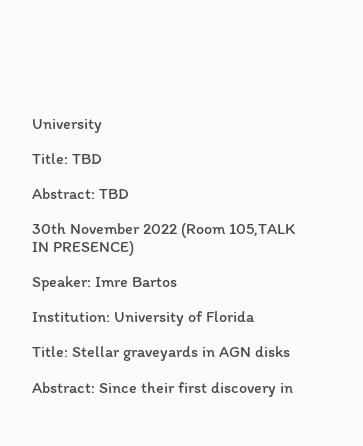University

Title: TBD

Abstract: TBD

30th November 2022 (Room 105,TALK IN PRESENCE)

Speaker: Imre Bartos

Institution: University of Florida

Title: Stellar graveyards in AGN disks

Abstract: Since their first discovery in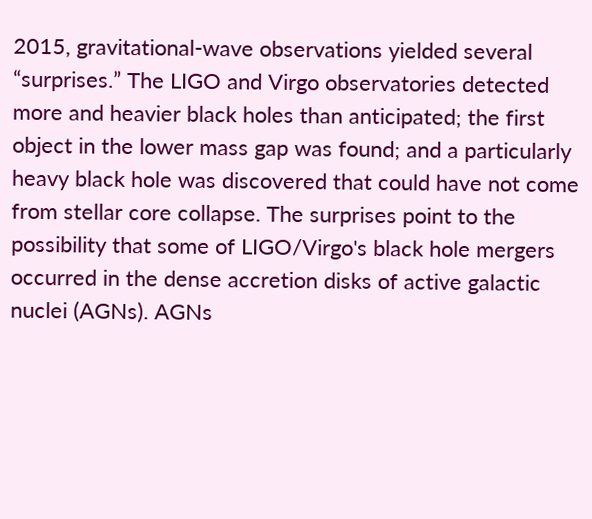2015, gravitational-wave observations yielded several “surprises.” The LIGO and Virgo observatories detected more and heavier black holes than anticipated; the first object in the lower mass gap was found; and a particularly heavy black hole was discovered that could have not come from stellar core collapse. The surprises point to the possibility that some of LIGO/Virgo's black hole mergers occurred in the dense accretion disks of active galactic nuclei (AGNs). AGNs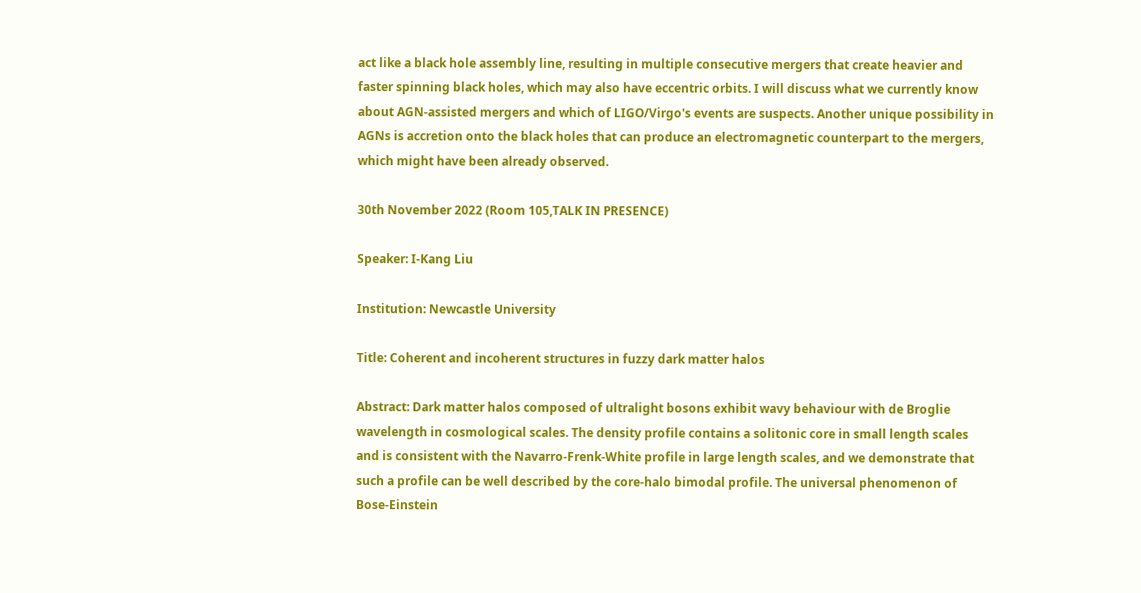act like a black hole assembly line, resulting in multiple consecutive mergers that create heavier and faster spinning black holes, which may also have eccentric orbits. I will discuss what we currently know about AGN-assisted mergers and which of LIGO/Virgo's events are suspects. Another unique possibility in AGNs is accretion onto the black holes that can produce an electromagnetic counterpart to the mergers, which might have been already observed.

30th November 2022 (Room 105,TALK IN PRESENCE)

Speaker: I-Kang Liu

Institution: Newcastle University

Title: Coherent and incoherent structures in fuzzy dark matter halos

Abstract: Dark matter halos composed of ultralight bosons exhibit wavy behaviour with de Broglie wavelength in cosmological scales. The density profile contains a solitonic core in small length scales and is consistent with the Navarro-Frenk-White profile in large length scales, and we demonstrate that such a profile can be well described by the core-halo bimodal profile. The universal phenomenon of Bose-Einstein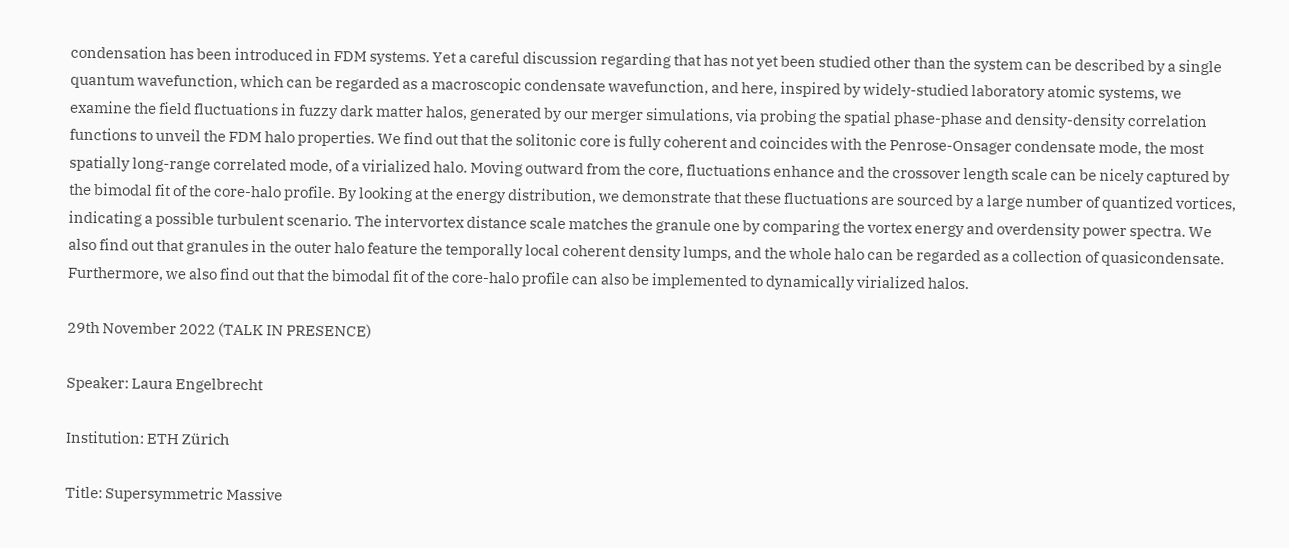condensation has been introduced in FDM systems. Yet a careful discussion regarding that has not yet been studied other than the system can be described by a single quantum wavefunction, which can be regarded as a macroscopic condensate wavefunction, and here, inspired by widely-studied laboratory atomic systems, we examine the field fluctuations in fuzzy dark matter halos, generated by our merger simulations, via probing the spatial phase-phase and density-density correlation functions to unveil the FDM halo properties. We find out that the solitonic core is fully coherent and coincides with the Penrose-Onsager condensate mode, the most spatially long-range correlated mode, of a virialized halo. Moving outward from the core, fluctuations enhance and the crossover length scale can be nicely captured by the bimodal fit of the core-halo profile. By looking at the energy distribution, we demonstrate that these fluctuations are sourced by a large number of quantized vortices, indicating a possible turbulent scenario. The intervortex distance scale matches the granule one by comparing the vortex energy and overdensity power spectra. We also find out that granules in the outer halo feature the temporally local coherent density lumps, and the whole halo can be regarded as a collection of quasicondensate. Furthermore, we also find out that the bimodal fit of the core-halo profile can also be implemented to dynamically virialized halos.

29th November 2022 (TALK IN PRESENCE)

Speaker: Laura Engelbrecht

Institution: ETH Zürich

Title: Supersymmetric Massive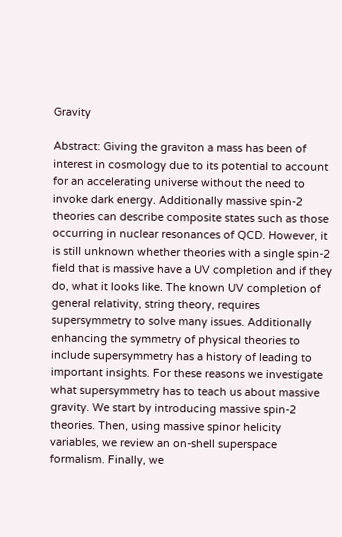Gravity

Abstract: Giving the graviton a mass has been of interest in cosmology due to its potential to account for an accelerating universe without the need to invoke dark energy. Additionally massive spin-2 theories can describe composite states such as those occurring in nuclear resonances of QCD. However, it is still unknown whether theories with a single spin-2 field that is massive have a UV completion and if they do, what it looks like. The known UV completion of general relativity, string theory, requires supersymmetry to solve many issues. Additionally enhancing the symmetry of physical theories to include supersymmetry has a history of leading to important insights. For these reasons we investigate what supersymmetry has to teach us about massive gravity. We start by introducing massive spin-2 theories. Then, using massive spinor helicity variables, we review an on-shell superspace formalism. Finally, we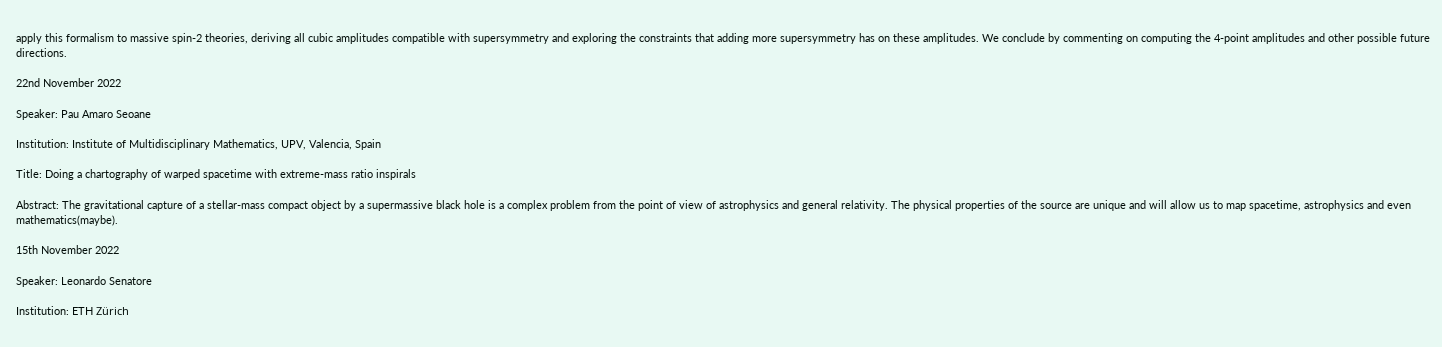apply this formalism to massive spin-2 theories, deriving all cubic amplitudes compatible with supersymmetry and exploring the constraints that adding more supersymmetry has on these amplitudes. We conclude by commenting on computing the 4-point amplitudes and other possible future directions.

22nd November 2022

Speaker: Pau Amaro Seoane

Institution: Institute of Multidisciplinary Mathematics, UPV, Valencia, Spain

Title: Doing a chartography of warped spacetime with extreme-mass ratio inspirals

Abstract: The gravitational capture of a stellar-mass compact object by a supermassive black hole is a complex problem from the point of view of astrophysics and general relativity. The physical properties of the source are unique and will allow us to map spacetime, astrophysics and even mathematics(maybe).

15th November 2022

Speaker: Leonardo Senatore

Institution: ETH Zürich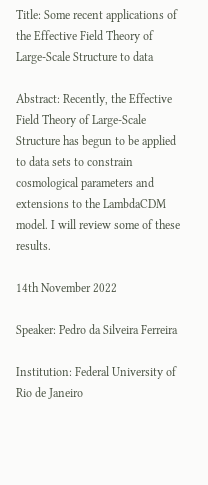Title: Some recent applications of the Effective Field Theory of Large-Scale Structure to data

Abstract: Recently, the Effective Field Theory of Large-Scale Structure has begun to be applied to data sets to constrain cosmological parameters and extensions to the LambdaCDM model. I will review some of these results.

14th November 2022

Speaker: Pedro da Silveira Ferreira

Institution: Federal University of Rio de Janeiro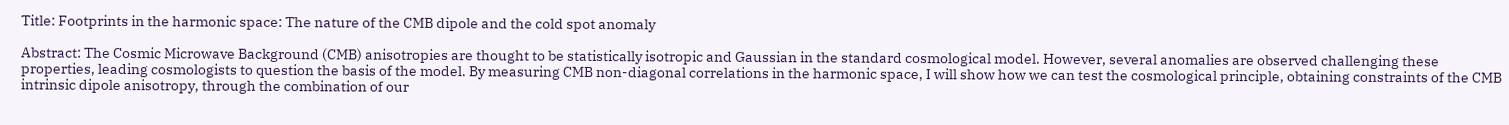Title: Footprints in the harmonic space: The nature of the CMB dipole and the cold spot anomaly

Abstract: The Cosmic Microwave Background (CMB) anisotropies are thought to be statistically isotropic and Gaussian in the standard cosmological model. However, several anomalies are observed challenging these properties, leading cosmologists to question the basis of the model. By measuring CMB non-diagonal correlations in the harmonic space, I will show how we can test the cosmological principle, obtaining constraints of the CMB intrinsic dipole anisotropy, through the combination of our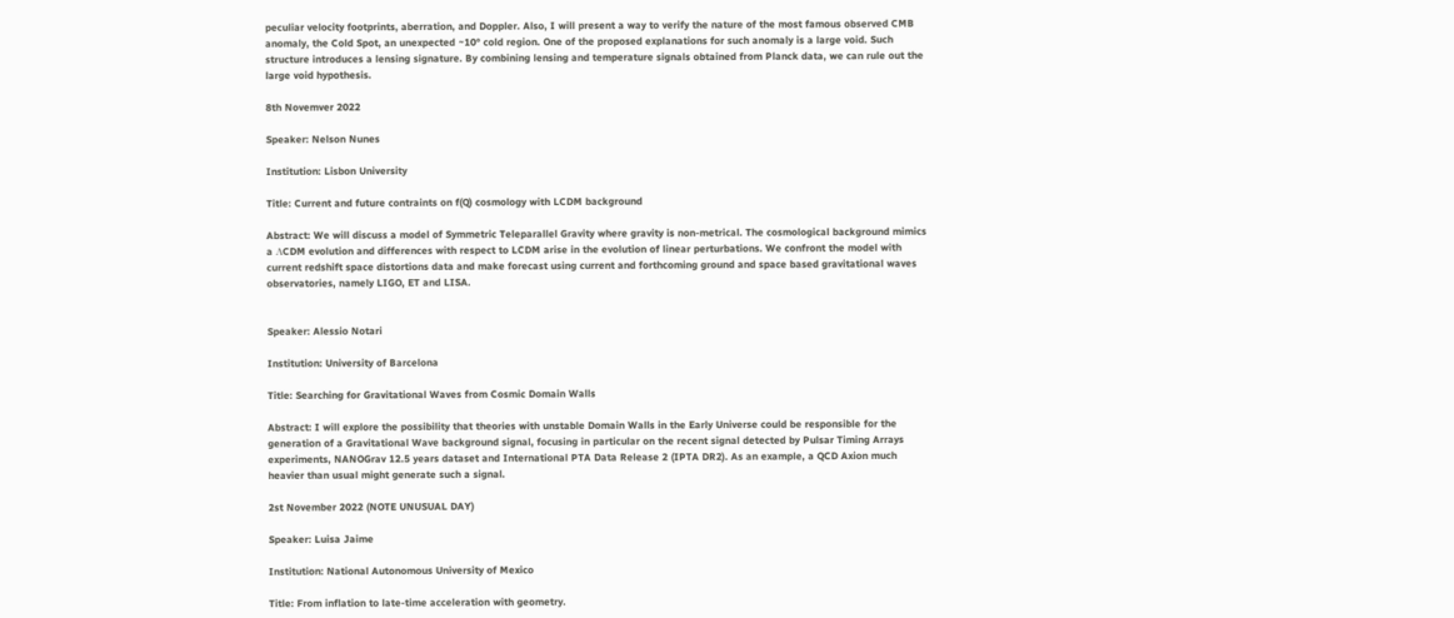peculiar velocity footprints, aberration, and Doppler. Also, I will present a way to verify the nature of the most famous observed CMB anomaly, the Cold Spot, an unexpected ~10° cold region. One of the proposed explanations for such anomaly is a large void. Such structure introduces a lensing signature. By combining lensing and temperature signals obtained from Planck data, we can rule out the large void hypothesis.

8th Novemver 2022

Speaker: Nelson Nunes

Institution: Lisbon University

Title: Current and future contraints on f(Q) cosmology with LCDM background

Abstract: We will discuss a model of Symmetric Teleparallel Gravity where gravity is non-metrical. The cosmological background mimics a ΛCDM evolution and differences with respect to LCDM arise in the evolution of linear perturbations. We confront the model with current redshift space distortions data and make forecast using current and forthcoming ground and space based gravitational waves observatories, namely LIGO, ET and LISA.


Speaker: Alessio Notari

Institution: University of Barcelona

Title: Searching for Gravitational Waves from Cosmic Domain Walls

Abstract: I will explore the possibility that theories with unstable Domain Walls in the Early Universe could be responsible for the generation of a Gravitational Wave background signal, focusing in particular on the recent signal detected by Pulsar Timing Arrays experiments, NANOGrav 12.5 years dataset and International PTA Data Release 2 (IPTA DR2). As an example, a QCD Axion much heavier than usual might generate such a signal.

2st November 2022 (NOTE UNUSUAL DAY)

Speaker: Luisa Jaime

Institution: National Autonomous University of Mexico

Title: From inflation to late-time acceleration with geometry.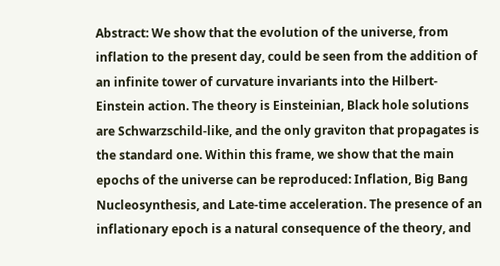Abstract: We show that the evolution of the universe, from inflation to the present day, could be seen from the addition of an infinite tower of curvature invariants into the Hilbert-Einstein action. The theory is Einsteinian, Black hole solutions are Schwarzschild-like, and the only graviton that propagates is the standard one. Within this frame, we show that the main epochs of the universe can be reproduced: Inflation, Big Bang Nucleosynthesis, and Late-time acceleration. The presence of an inflationary epoch is a natural consequence of the theory, and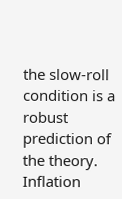the slow-roll condition is a robust prediction of the theory. Inflation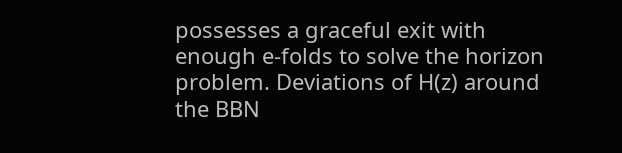possesses a graceful exit with enough e-folds to solve the horizon problem. Deviations of H(z) around the BBN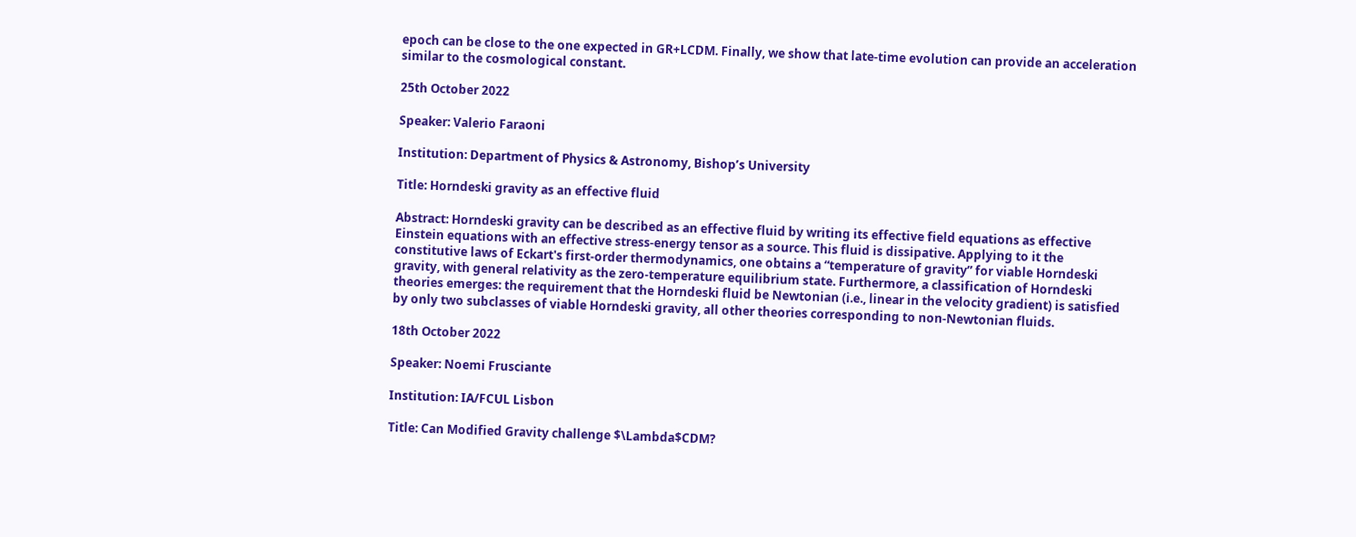epoch can be close to the one expected in GR+LCDM. Finally, we show that late-time evolution can provide an acceleration similar to the cosmological constant.

25th October 2022

Speaker: Valerio Faraoni

Institution: Department of Physics & Astronomy, Bishop’s University

Title: Horndeski gravity as an effective fluid

Abstract: Horndeski gravity can be described as an effective fluid by writing its effective field equations as effective Einstein equations with an effective stress-energy tensor as a source. This fluid is dissipative. Applying to it the constitutive laws of Eckart's first-order thermodynamics, one obtains a “temperature of gravity” for viable Horndeski gravity, with general relativity as the zero-temperature equilibrium state. Furthermore, a classification of Horndeski theories emerges: the requirement that the Horndeski fluid be Newtonian (i.e., linear in the velocity gradient) is satisfied by only two subclasses of viable Horndeski gravity, all other theories corresponding to non-Newtonian fluids.

18th October 2022

Speaker: Noemi Frusciante

Institution: IA/FCUL Lisbon

Title: Can Modified Gravity challenge $\Lambda$CDM?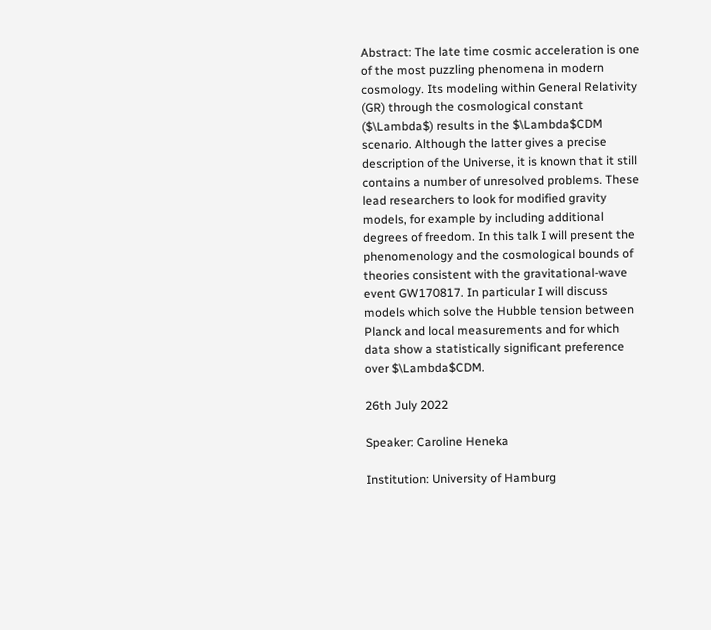Abstract: The late time cosmic acceleration is one of the most puzzling phenomena in modern cosmology. Its modeling within General Relativity (GR) through the cosmological constant ($\Lambda$) results in the $\Lambda$CDM scenario. Although the latter gives a precise description of the Universe, it is known that it still contains a number of unresolved problems. These lead researchers to look for modified gravity models, for example by including additional degrees of freedom. In this talk I will present the phenomenology and the cosmological bounds of theories consistent with the gravitational-wave event GW170817. In particular I will discuss models which solve the Hubble tension between Planck and local measurements and for which data show a statistically significant preference over $\Lambda$CDM.

26th July 2022

Speaker: Caroline Heneka

Institution: University of Hamburg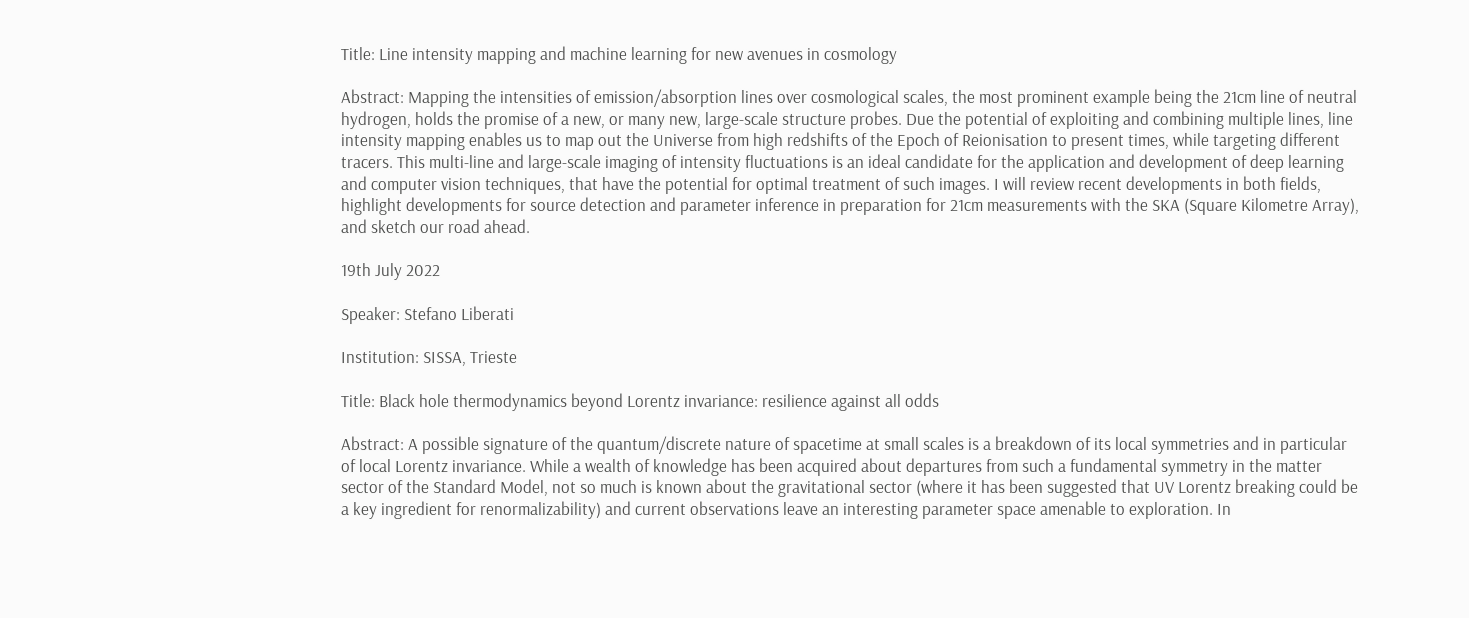Title: Line intensity mapping and machine learning for new avenues in cosmology

Abstract: Mapping the intensities of emission/absorption lines over cosmological scales, the most prominent example being the 21cm line of neutral hydrogen, holds the promise of a new, or many new, large-scale structure probes. Due the potential of exploiting and combining multiple lines, line intensity mapping enables us to map out the Universe from high redshifts of the Epoch of Reionisation to present times, while targeting different tracers. This multi-line and large-scale imaging of intensity fluctuations is an ideal candidate for the application and development of deep learning and computer vision techniques, that have the potential for optimal treatment of such images. I will review recent developments in both fields, highlight developments for source detection and parameter inference in preparation for 21cm measurements with the SKA (Square Kilometre Array), and sketch our road ahead.

19th July 2022

Speaker: Stefano Liberati

Institution: SISSA, Trieste

Title: Black hole thermodynamics beyond Lorentz invariance: resilience against all odds

Abstract: A possible signature of the quantum/discrete nature of spacetime at small scales is a breakdown of its local symmetries and in particular of local Lorentz invariance. While a wealth of knowledge has been acquired about departures from such a fundamental symmetry in the matter sector of the Standard Model, not so much is known about the gravitational sector (where it has been suggested that UV Lorentz breaking could be a key ingredient for renormalizability) and current observations leave an interesting parameter space amenable to exploration. In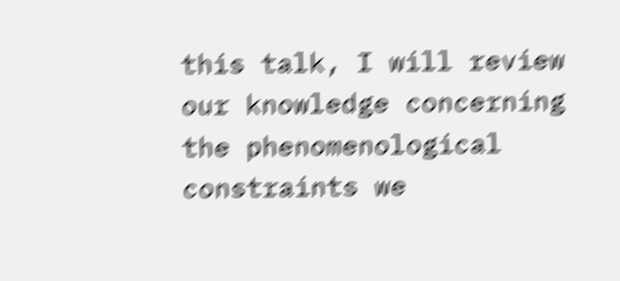this talk, I will review our knowledge concerning the phenomenological constraints we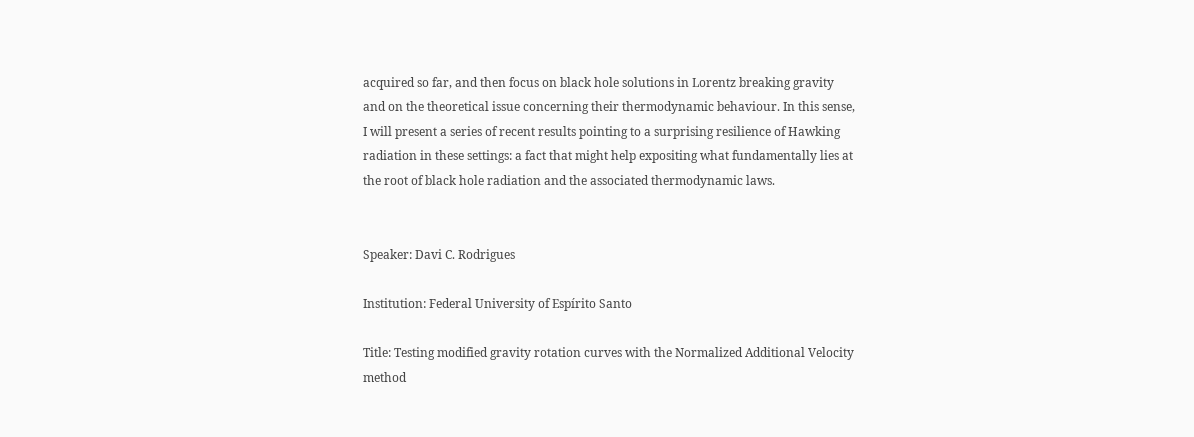acquired so far, and then focus on black hole solutions in Lorentz breaking gravity and on the theoretical issue concerning their thermodynamic behaviour. In this sense, I will present a series of recent results pointing to a surprising resilience of Hawking radiation in these settings: a fact that might help expositing what fundamentally lies at the root of black hole radiation and the associated thermodynamic laws.


Speaker: Davi C. Rodrigues

Institution: Federal University of Espírito Santo

Title: Testing modified gravity rotation curves with the Normalized Additional Velocity method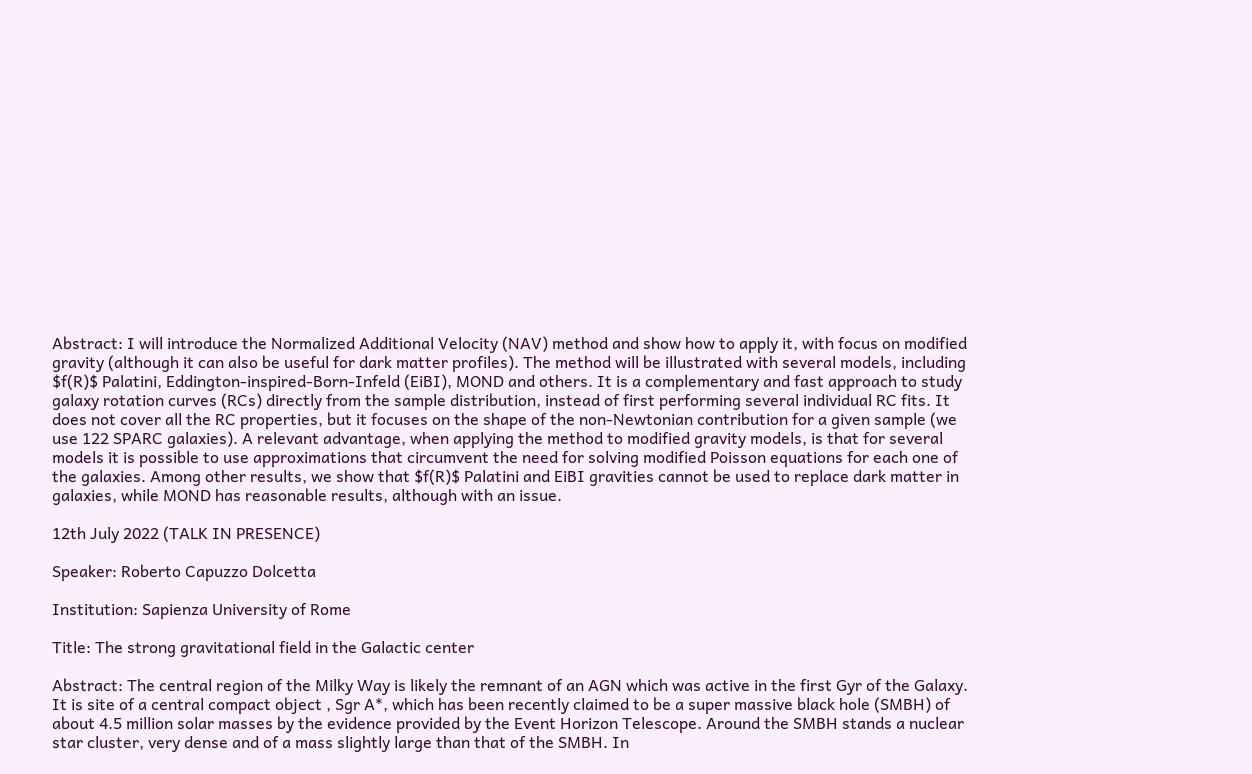Abstract: I will introduce the Normalized Additional Velocity (NAV) method and show how to apply it, with focus on modified gravity (although it can also be useful for dark matter profiles). The method will be illustrated with several models, including $f(R)$ Palatini, Eddington-inspired-Born-Infeld (EiBI), MOND and others. It is a complementary and fast approach to study galaxy rotation curves (RCs) directly from the sample distribution, instead of first performing several individual RC fits. It does not cover all the RC properties, but it focuses on the shape of the non-Newtonian contribution for a given sample (we use 122 SPARC galaxies). A relevant advantage, when applying the method to modified gravity models, is that for several models it is possible to use approximations that circumvent the need for solving modified Poisson equations for each one of the galaxies. Among other results, we show that $f(R)$ Palatini and EiBI gravities cannot be used to replace dark matter in galaxies, while MOND has reasonable results, although with an issue.

12th July 2022 (TALK IN PRESENCE)

Speaker: Roberto Capuzzo Dolcetta

Institution: Sapienza University of Rome

Title: The strong gravitational field in the Galactic center

Abstract: The central region of the Milky Way is likely the remnant of an AGN which was active in the first Gyr of the Galaxy. It is site of a central compact object , Sgr A*, which has been recently claimed to be a super massive black hole (SMBH) of about 4.5 million solar masses by the evidence provided by the Event Horizon Telescope. Around the SMBH stands a nuclear star cluster, very dense and of a mass slightly large than that of the SMBH. In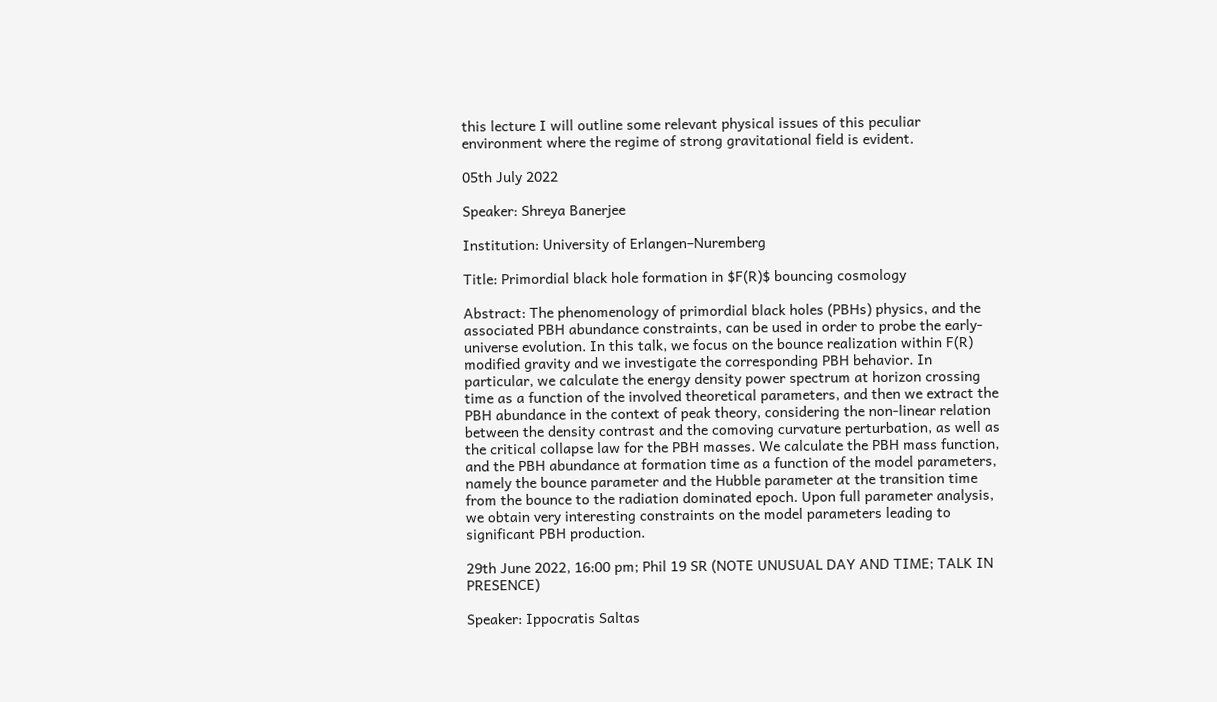this lecture I will outline some relevant physical issues of this peculiar environment where the regime of strong gravitational field is evident.

05th July 2022

Speaker: Shreya Banerjee

Institution: University of Erlangen–Nuremberg

Title: Primordial black hole formation in $F(R)$ bouncing cosmology

Abstract: The phenomenology of primordial black holes (PBHs) physics, and the associated PBH abundance constraints, can be used in order to probe the early-universe evolution. In this talk, we focus on the bounce realization within F(R) modified gravity and we investigate the corresponding PBH behavior. In particular, we calculate the energy density power spectrum at horizon crossing time as a function of the involved theoretical parameters, and then we extract the PBH abundance in the context of peak theory, considering the non-linear relation between the density contrast and the comoving curvature perturbation, as well as the critical collapse law for the PBH masses. We calculate the PBH mass function, and the PBH abundance at formation time as a function of the model parameters, namely the bounce parameter and the Hubble parameter at the transition time from the bounce to the radiation dominated epoch. Upon full parameter analysis, we obtain very interesting constraints on the model parameters leading to significant PBH production.

29th June 2022, 16:00 pm; Phil 19 SR (NOTE UNUSUAL DAY AND TIME; TALK IN PRESENCE)

Speaker: Ippocratis Saltas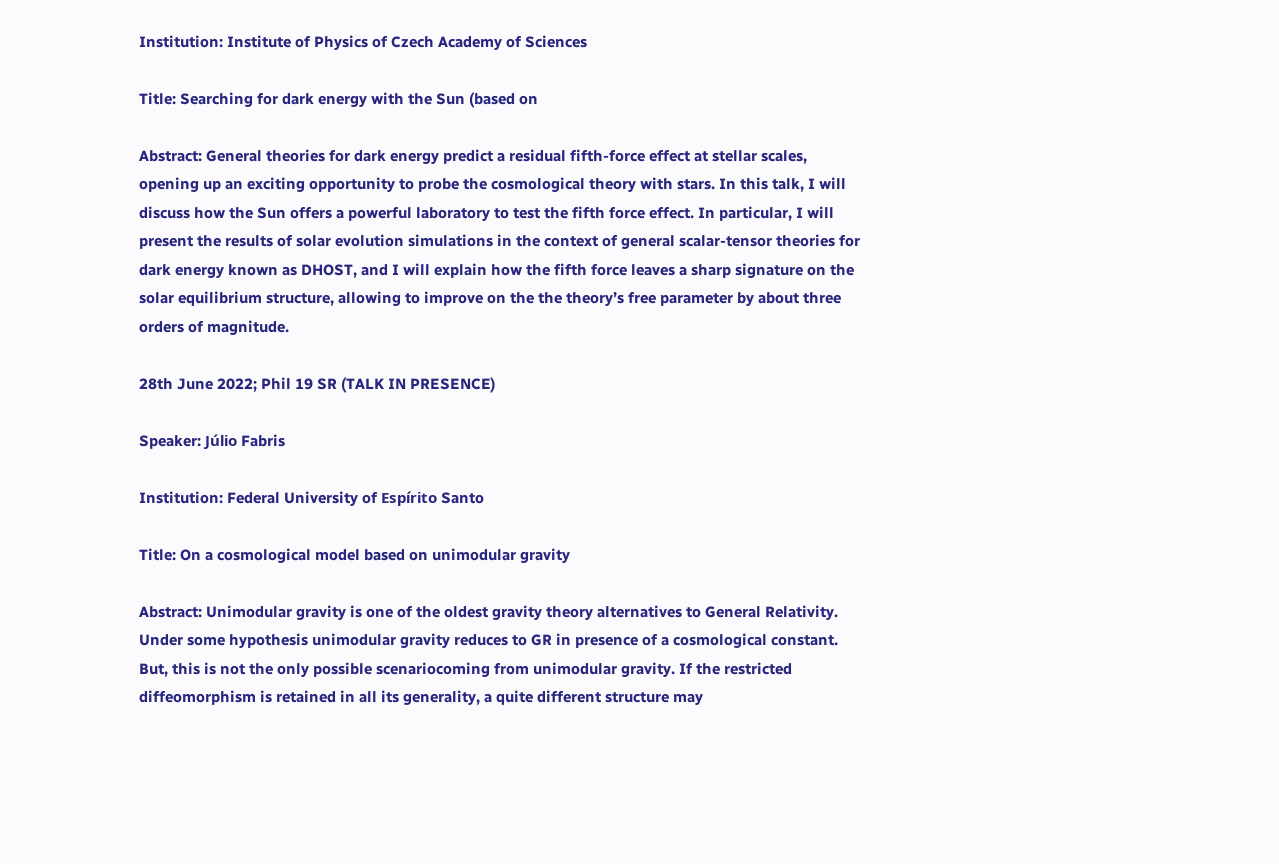Institution: Institute of Physics of Czech Academy of Sciences

Title: Searching for dark energy with the Sun (based on

Abstract: General theories for dark energy predict a residual fifth-force effect at stellar scales, opening up an exciting opportunity to probe the cosmological theory with stars. In this talk, I will discuss how the Sun offers a powerful laboratory to test the fifth force effect. In particular, I will present the results of solar evolution simulations in the context of general scalar-tensor theories for dark energy known as DHOST, and I will explain how the fifth force leaves a sharp signature on the solar equilibrium structure, allowing to improve on the the theory’s free parameter by about three orders of magnitude.

28th June 2022; Phil 19 SR (TALK IN PRESENCE)

Speaker: Júlio Fabris

Institution: Federal University of Espírito Santo

Title: On a cosmological model based on unimodular gravity

Abstract: Unimodular gravity is one of the oldest gravity theory alternatives to General Relativity. Under some hypothesis unimodular gravity reduces to GR in presence of a cosmological constant. But, this is not the only possible scenariocoming from unimodular gravity. If the restricted diffeomorphism is retained in all its generality, a quite different structure may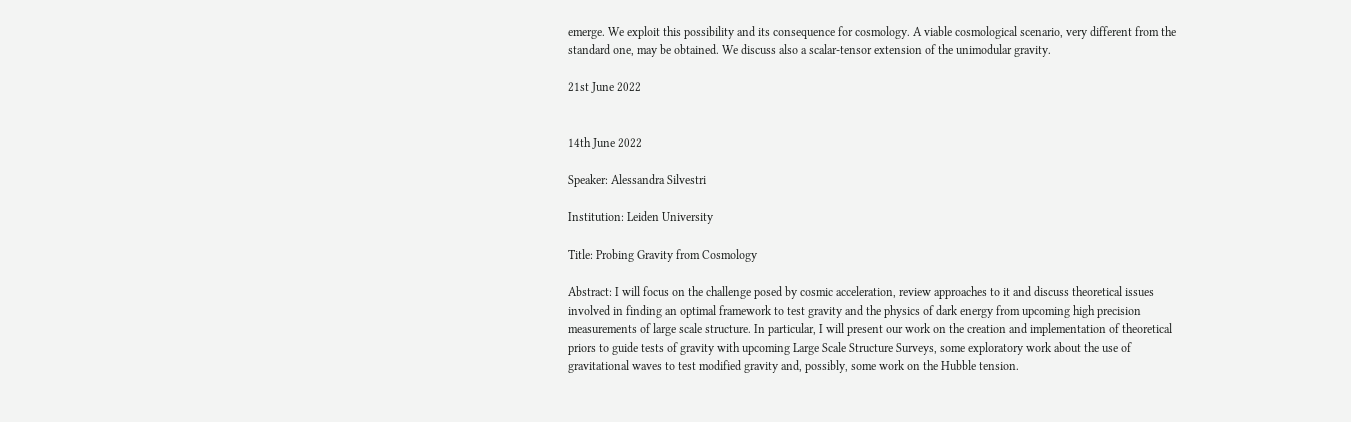emerge. We exploit this possibility and its consequence for cosmology. A viable cosmological scenario, very different from the standard one, may be obtained. We discuss also a scalar-tensor extension of the unimodular gravity.

21st June 2022


14th June 2022

Speaker: Alessandra Silvestri

Institution: Leiden University

Title: Probing Gravity from Cosmology

Abstract: I will focus on the challenge posed by cosmic acceleration, review approaches to it and discuss theoretical issues involved in finding an optimal framework to test gravity and the physics of dark energy from upcoming high precision measurements of large scale structure. In particular, I will present our work on the creation and implementation of theoretical priors to guide tests of gravity with upcoming Large Scale Structure Surveys, some exploratory work about the use of gravitational waves to test modified gravity and, possibly, some work on the Hubble tension.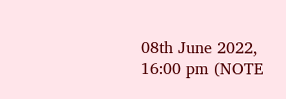08th June 2022, 16:00 pm (NOTE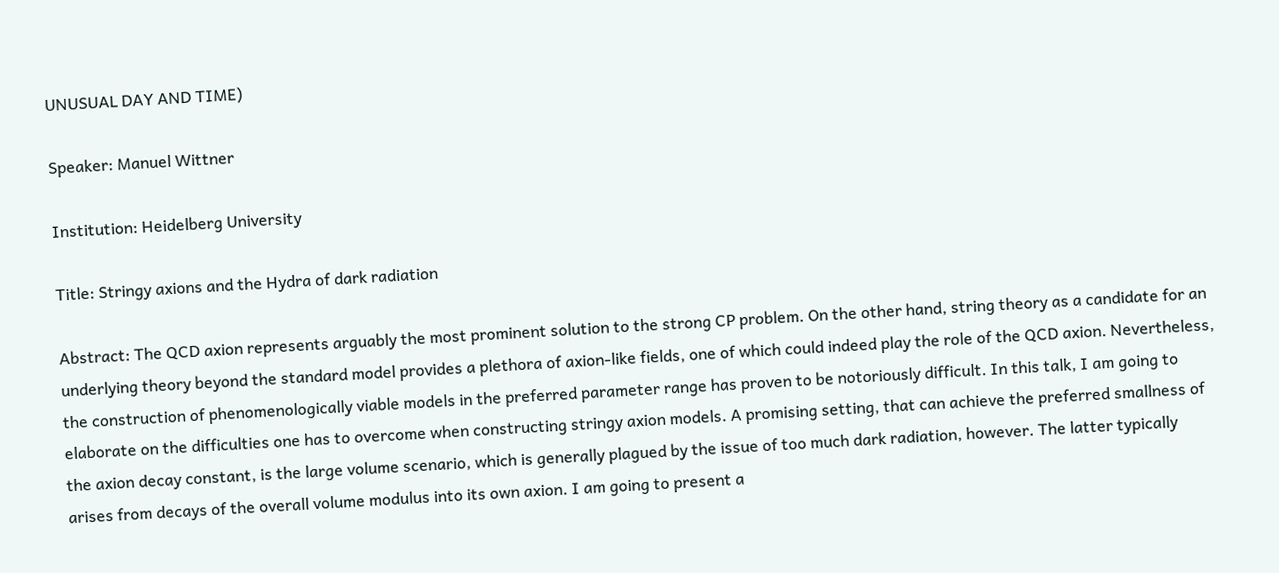UNUSUAL DAY AND TIME)

Speaker: Manuel Wittner

Institution: Heidelberg University

Title: Stringy axions and the Hydra of dark radiation

Abstract: The QCD axion represents arguably the most prominent solution to the strong CP problem. On the other hand, string theory as a candidate for an underlying theory beyond the standard model provides a plethora of axion-like fields, one of which could indeed play the role of the QCD axion. Nevertheless, the construction of phenomenologically viable models in the preferred parameter range has proven to be notoriously difficult. In this talk, I am going to elaborate on the difficulties one has to overcome when constructing stringy axion models. A promising setting, that can achieve the preferred smallness of the axion decay constant, is the large volume scenario, which is generally plagued by the issue of too much dark radiation, however. The latter typically arises from decays of the overall volume modulus into its own axion. I am going to present a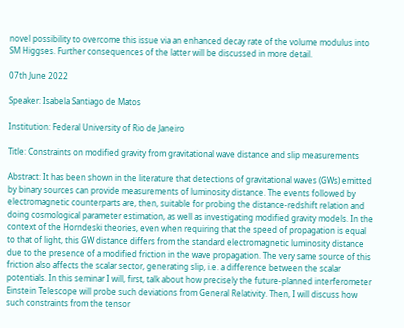novel possibility to overcome this issue via an enhanced decay rate of the volume modulus into SM Higgses. Further consequences of the latter will be discussed in more detail.

07th June 2022

Speaker: Isabela Santiago de Matos

Institution: Federal University of Rio de Janeiro

Title: Constraints on modified gravity from gravitational wave distance and slip measurements

Abstract: It has been shown in the literature that detections of gravitational waves (GWs) emitted by binary sources can provide measurements of luminosity distance. The events followed by electromagnetic counterparts are, then, suitable for probing the distance-redshift relation and doing cosmological parameter estimation, as well as investigating modified gravity models. In the context of the Horndeski theories, even when requiring that the speed of propagation is equal to that of light, this GW distance differs from the standard electromagnetic luminosity distance due to the presence of a modified friction in the wave propagation. The very same source of this friction also affects the scalar sector, generating slip, i.e. a difference between the scalar potentials. In this seminar I will, first, talk about how precisely the future-planned interferometer Einstein Telescope will probe such deviations from General Relativity. Then, I will discuss how such constraints from the tensor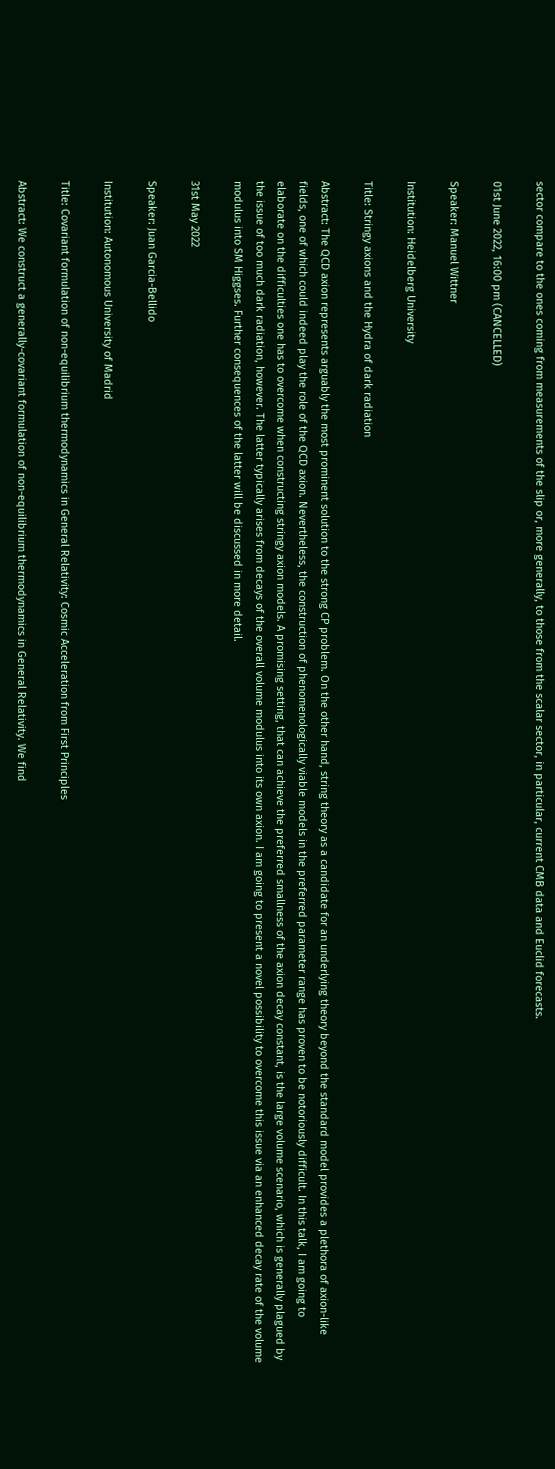sector compare to the ones coming from measurements of the slip or, more generally, to those from the scalar sector, in particular, current CMB data and Euclid forecasts.

01st June 2022, 16:00 pm (CANCELLED)

Speaker: Manuel Wittner

Institution: Heidelberg University

Title: Stringy axions and the Hydra of dark radiation

Abstract: The QCD axion represents arguably the most prominent solution to the strong CP problem. On the other hand, string theory as a candidate for an underlying theory beyond the standard model provides a plethora of axion-like fields, one of which could indeed play the role of the QCD axion. Nevertheless, the construction of phenomenologically viable models in the preferred parameter range has proven to be notoriously difficult. In this talk, I am going to elaborate on the difficulties one has to overcome when constructing stringy axion models. A promising setting, that can achieve the preferred smallness of the axion decay constant, is the large volume scenario, which is generally plagued by the issue of too much dark radiation, however. The latter typically arises from decays of the overall volume modulus into its own axion. I am going to present a novel possibility to overcome this issue via an enhanced decay rate of the volume modulus into SM Higgses. Further consequences of the latter will be discussed in more detail.

31st May 2022

Speaker: Juan Garcia-Bellido

Institution: Autonomous University of Madrid

Title: Covariant formulation of non-equilibrium thermodynamics in General Relativity: Cosmic Acceleration from First Principles

Abstract: We construct a generally-covariant formulation of non-equilibrium thermodynamics in General Relativity. We find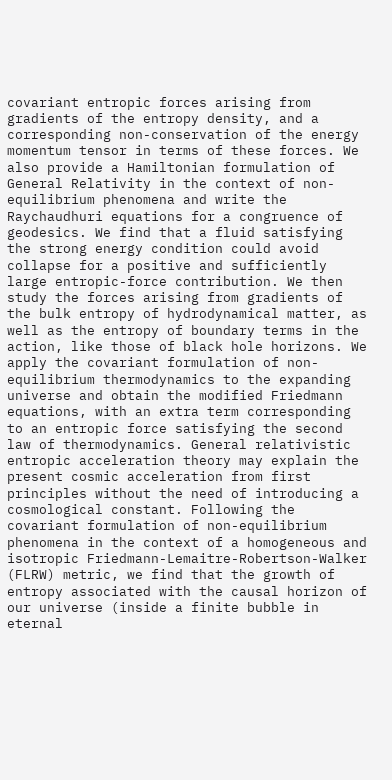covariant entropic forces arising from gradients of the entropy density, and a corresponding non-conservation of the energy momentum tensor in terms of these forces. We also provide a Hamiltonian formulation of General Relativity in the context of non-equilibrium phenomena and write the Raychaudhuri equations for a congruence of geodesics. We find that a fluid satisfying the strong energy condition could avoid collapse for a positive and sufficiently large entropic-force contribution. We then study the forces arising from gradients of the bulk entropy of hydrodynamical matter, as well as the entropy of boundary terms in the action, like those of black hole horizons. We apply the covariant formulation of non-equilibrium thermodynamics to the expanding universe and obtain the modified Friedmann equations, with an extra term corresponding to an entropic force satisfying the second law of thermodynamics. General relativistic entropic acceleration theory may explain the present cosmic acceleration from first principles without the need of introducing a cosmological constant. Following the covariant formulation of non-equilibrium phenomena in the context of a homogeneous and isotropic Friedmann-Lemaitre-Robertson-Walker (FLRW) metric, we find that the growth of entropy associated with the causal horizon of our universe (inside a finite bubble in eternal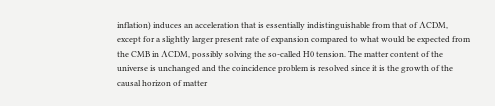inflation) induces an acceleration that is essentially indistinguishable from that of ΛCDM, except for a slightly larger present rate of expansion compared to what would be expected from the CMB in ΛCDM, possibly solving the so-called H0 tension. The matter content of the universe is unchanged and the coincidence problem is resolved since it is the growth of the causal horizon of matter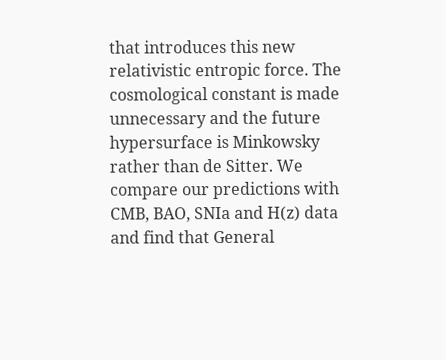that introduces this new relativistic entropic force. The cosmological constant is made unnecessary and the future hypersurface is Minkowsky rather than de Sitter. We compare our predictions with CMB, BAO, SNIa and H(z) data and find that General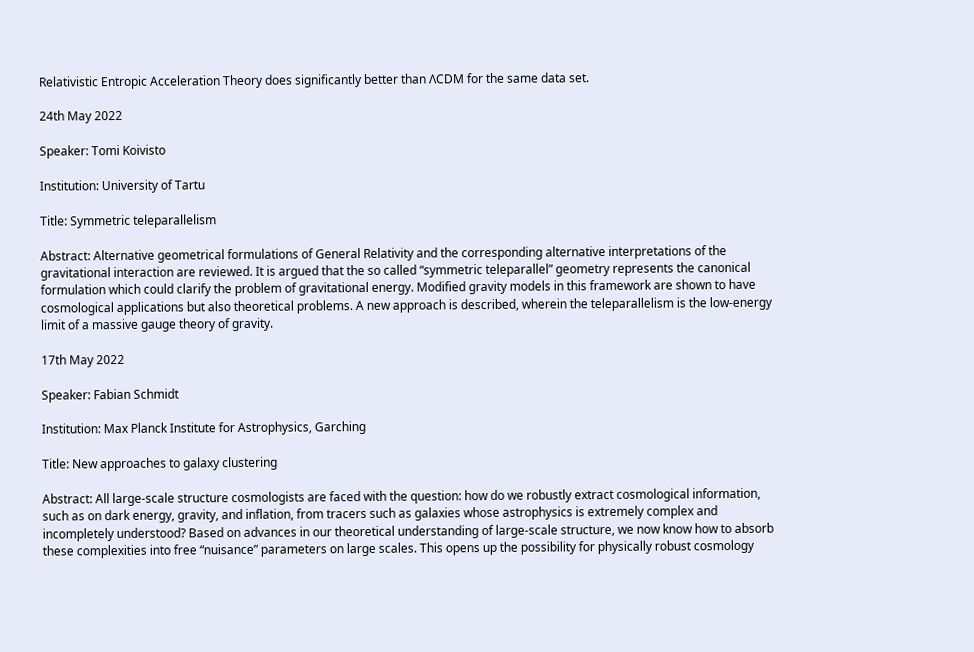Relativistic Entropic Acceleration Theory does significantly better than ΛCDM for the same data set.

24th May 2022

Speaker: Tomi Koivisto

Institution: University of Tartu

Title: Symmetric teleparallelism

Abstract: Alternative geometrical formulations of General Relativity and the corresponding alternative interpretations of the gravitational interaction are reviewed. It is argued that the so called “symmetric teleparallel” geometry represents the canonical formulation which could clarify the problem of gravitational energy. Modified gravity models in this framework are shown to have cosmological applications but also theoretical problems. A new approach is described, wherein the teleparallelism is the low-energy limit of a massive gauge theory of gravity.

17th May 2022

Speaker: Fabian Schmidt

Institution: Max Planck Institute for Astrophysics, Garching

Title: New approaches to galaxy clustering

Abstract: All large-scale structure cosmologists are faced with the question: how do we robustly extract cosmological information, such as on dark energy, gravity, and inflation, from tracers such as galaxies whose astrophysics is extremely complex and incompletely understood? Based on advances in our theoretical understanding of large-scale structure, we now know how to absorb these complexities into free “nuisance” parameters on large scales. This opens up the possibility for physically robust cosmology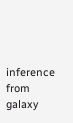inference from galaxy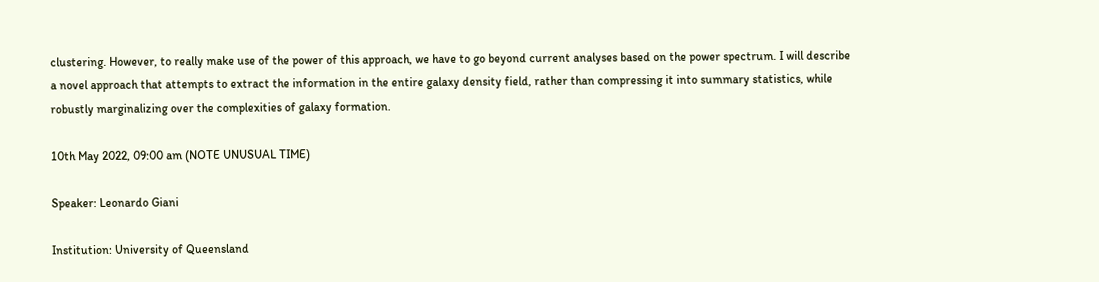clustering. However, to really make use of the power of this approach, we have to go beyond current analyses based on the power spectrum. I will describe a novel approach that attempts to extract the information in the entire galaxy density field, rather than compressing it into summary statistics, while robustly marginalizing over the complexities of galaxy formation.

10th May 2022, 09:00 am (NOTE UNUSUAL TIME)

Speaker: Leonardo Giani

Institution: University of Queensland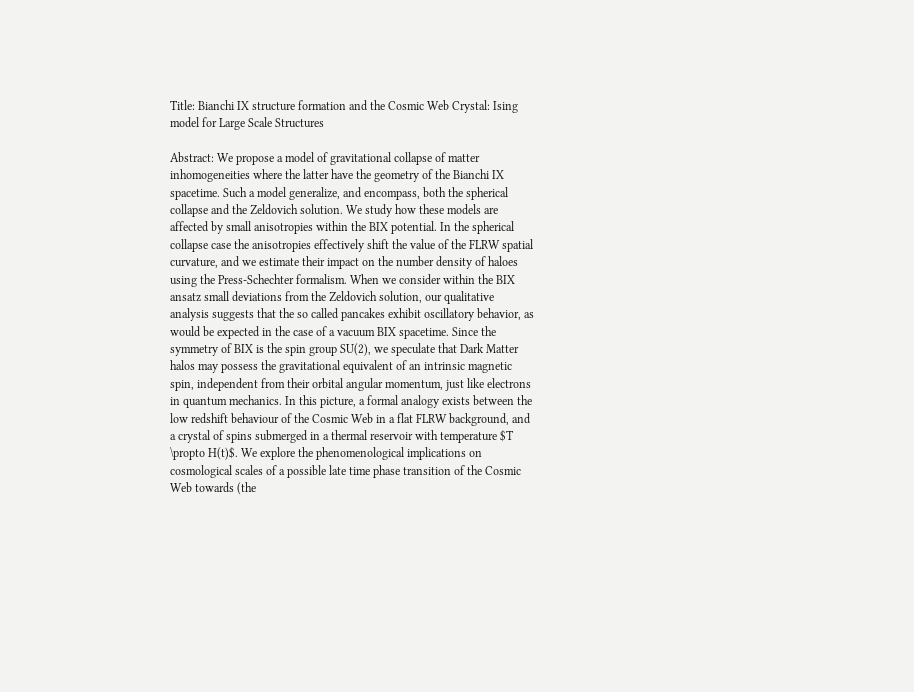Title: Bianchi IX structure formation and the Cosmic Web Crystal: Ising model for Large Scale Structures

Abstract: We propose a model of gravitational collapse of matter inhomogeneities where the latter have the geometry of the Bianchi IX spacetime. Such a model generalize, and encompass, both the spherical collapse and the Zeldovich solution. We study how these models are affected by small anisotropies within the BIX potential. In the spherical collapse case the anisotropies effectively shift the value of the FLRW spatial curvature, and we estimate their impact on the number density of haloes using the Press-Schechter formalism. When we consider within the BIX ansatz small deviations from the Zeldovich solution, our qualitative analysis suggests that the so called pancakes exhibit oscillatory behavior, as would be expected in the case of a vacuum BIX spacetime. Since the symmetry of BIX is the spin group SU(2), we speculate that Dark Matter halos may possess the gravitational equivalent of an intrinsic magnetic spin, independent from their orbital angular momentum, just like electrons in quantum mechanics. In this picture, a formal analogy exists between the low redshift behaviour of the Cosmic Web in a flat FLRW background, and a crystal of spins submerged in a thermal reservoir with temperature $T \propto H(t)$. We explore the phenomenological implications on cosmological scales of a possible late time phase transition of the Cosmic Web towards (the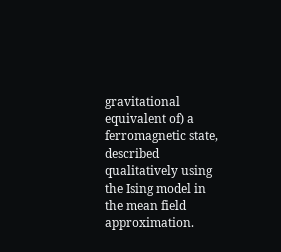gravitational equivalent of) a ferromagnetic state, described qualitatively using the Ising model in the mean field approximation.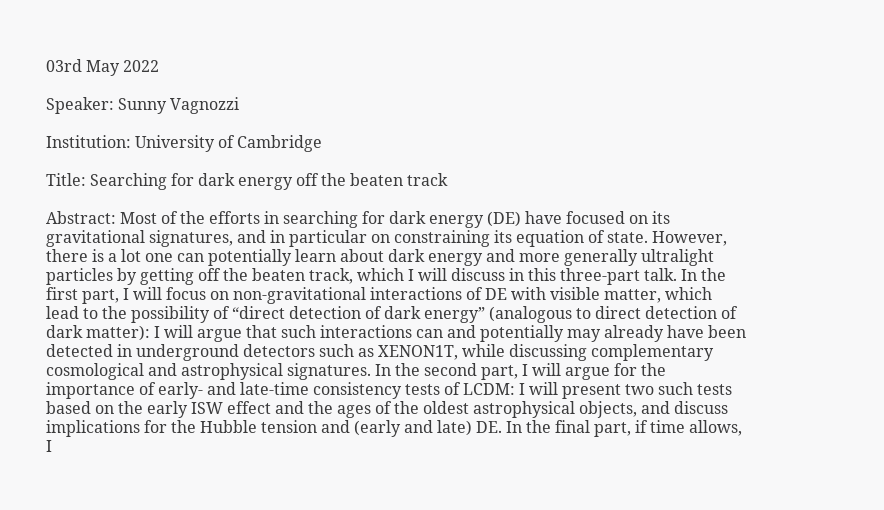03rd May 2022

Speaker: Sunny Vagnozzi

Institution: University of Cambridge

Title: Searching for dark energy off the beaten track

Abstract: Most of the efforts in searching for dark energy (DE) have focused on its gravitational signatures, and in particular on constraining its equation of state. However, there is a lot one can potentially learn about dark energy and more generally ultralight particles by getting off the beaten track, which I will discuss in this three-part talk. In the first part, I will focus on non-gravitational interactions of DE with visible matter, which lead to the possibility of “direct detection of dark energy” (analogous to direct detection of dark matter): I will argue that such interactions can and potentially may already have been detected in underground detectors such as XENON1T, while discussing complementary cosmological and astrophysical signatures. In the second part, I will argue for the importance of early- and late-time consistency tests of LCDM: I will present two such tests based on the early ISW effect and the ages of the oldest astrophysical objects, and discuss implications for the Hubble tension and (early and late) DE. In the final part, if time allows, I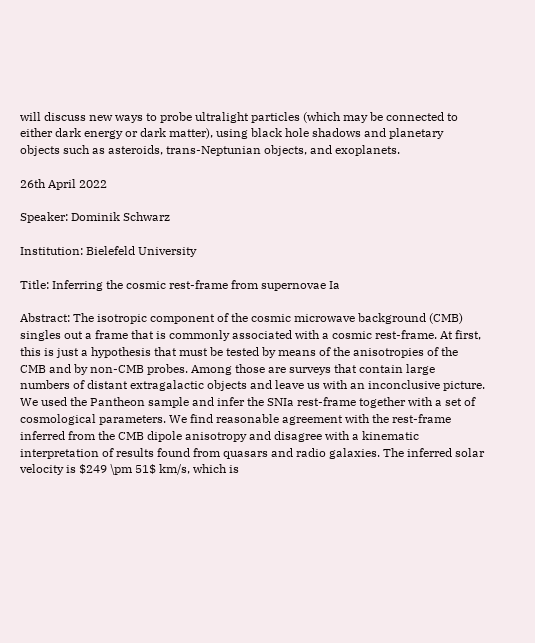will discuss new ways to probe ultralight particles (which may be connected to either dark energy or dark matter), using black hole shadows and planetary objects such as asteroids, trans-Neptunian objects, and exoplanets.

26th April 2022

Speaker: Dominik Schwarz

Institution: Bielefeld University

Title: Inferring the cosmic rest-frame from supernovae Ia

Abstract: The isotropic component of the cosmic microwave background (CMB) singles out a frame that is commonly associated with a cosmic rest-frame. At first, this is just a hypothesis that must be tested by means of the anisotropies of the CMB and by non-CMB probes. Among those are surveys that contain large numbers of distant extragalactic objects and leave us with an inconclusive picture. We used the Pantheon sample and infer the SNIa rest-frame together with a set of cosmological parameters. We find reasonable agreement with the rest-frame inferred from the CMB dipole anisotropy and disagree with a kinematic interpretation of results found from quasars and radio galaxies. The inferred solar velocity is $249 \pm 51$ km/s, which is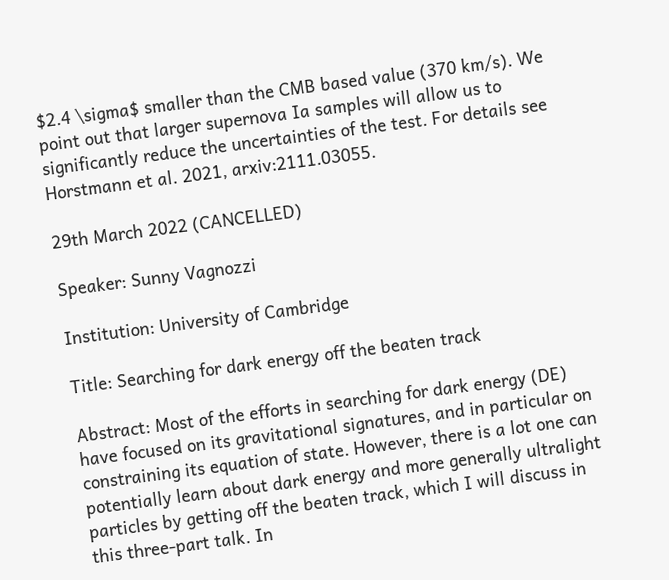$2.4 \sigma$ smaller than the CMB based value (370 km/s). We point out that larger supernova Ia samples will allow us to significantly reduce the uncertainties of the test. For details see Horstmann et al. 2021, arxiv:2111.03055.

29th March 2022 (CANCELLED)

Speaker: Sunny Vagnozzi

Institution: University of Cambridge

Title: Searching for dark energy off the beaten track

Abstract: Most of the efforts in searching for dark energy (DE) have focused on its gravitational signatures, and in particular on constraining its equation of state. However, there is a lot one can potentially learn about dark energy and more generally ultralight particles by getting off the beaten track, which I will discuss in this three-part talk. In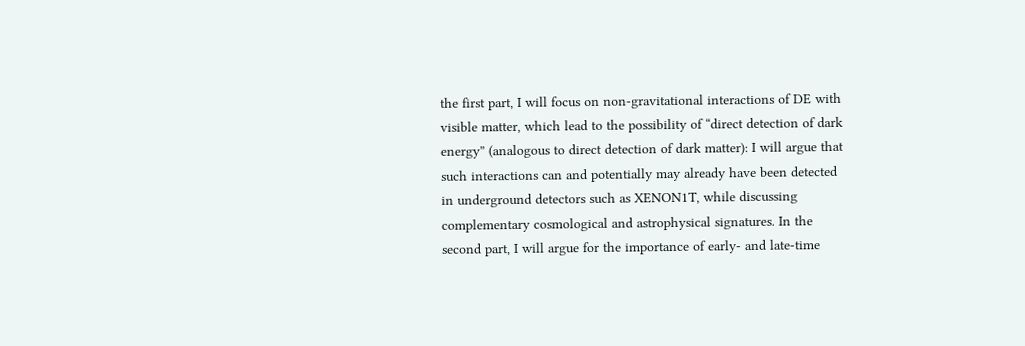the first part, I will focus on non-gravitational interactions of DE with visible matter, which lead to the possibility of “direct detection of dark energy” (analogous to direct detection of dark matter): I will argue that such interactions can and potentially may already have been detected in underground detectors such as XENON1T, while discussing complementary cosmological and astrophysical signatures. In the second part, I will argue for the importance of early- and late-time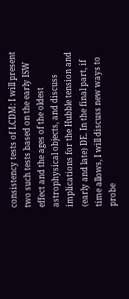consistency tests of LCDM: I will present two such tests based on the early ISW effect and the ages of the oldest astrophysical objects, and discuss implications for the Hubble tension and (early and late) DE. In the final part, if time allows, I will discuss new ways to probe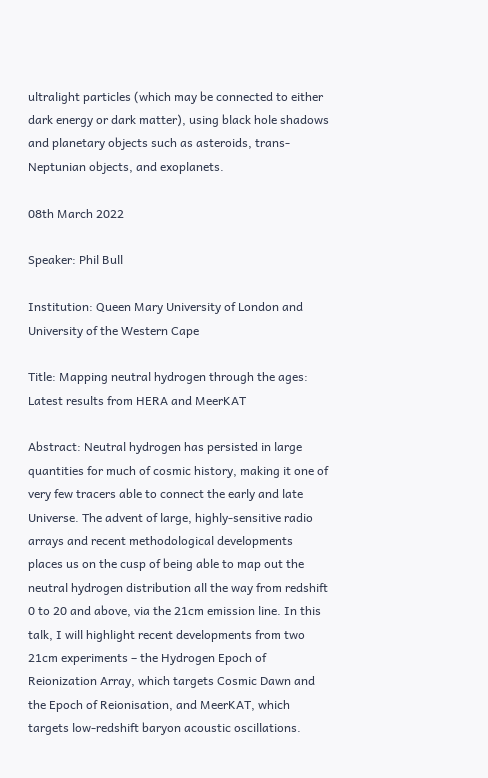ultralight particles (which may be connected to either dark energy or dark matter), using black hole shadows and planetary objects such as asteroids, trans-Neptunian objects, and exoplanets.

08th March 2022

Speaker: Phil Bull

Institution: Queen Mary University of London and University of the Western Cape

Title: Mapping neutral hydrogen through the ages: Latest results from HERA and MeerKAT

Abstract: Neutral hydrogen has persisted in large quantities for much of cosmic history, making it one of very few tracers able to connect the early and late Universe. The advent of large, highly-sensitive radio arrays and recent methodological developments places us on the cusp of being able to map out the neutral hydrogen distribution all the way from redshift 0 to 20 and above, via the 21cm emission line. In this talk, I will highlight recent developments from two 21cm experiments – the Hydrogen Epoch of Reionization Array, which targets Cosmic Dawn and the Epoch of Reionisation, and MeerKAT, which targets low-redshift baryon acoustic oscillations.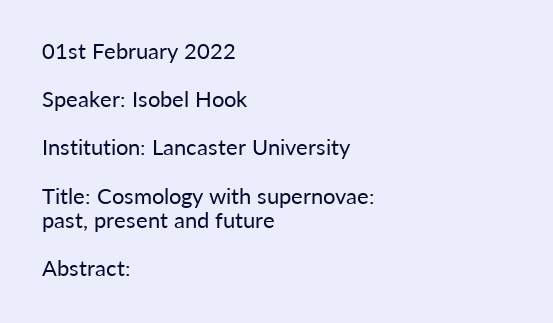01st February 2022

Speaker: Isobel Hook

Institution: Lancaster University

Title: Cosmology with supernovae: past, present and future

Abstract: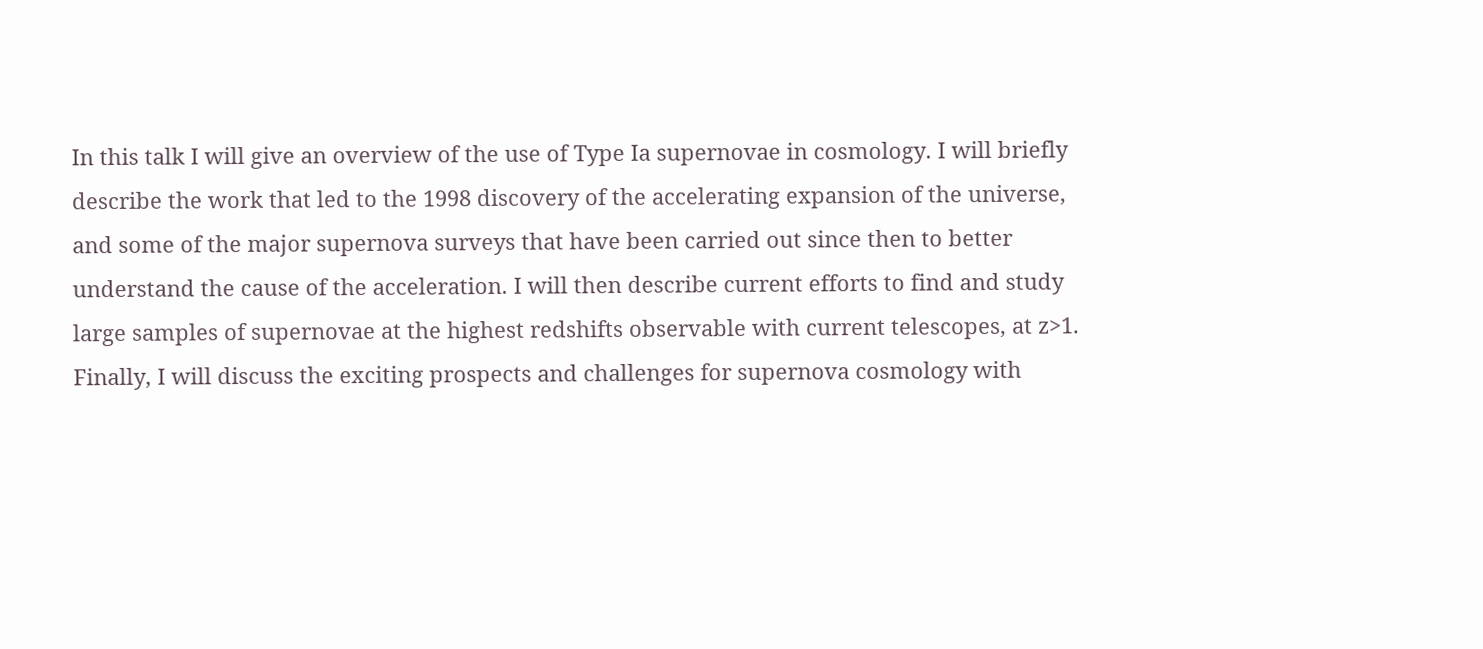In this talk I will give an overview of the use of Type Ia supernovae in cosmology. I will briefly describe the work that led to the 1998 discovery of the accelerating expansion of the universe, and some of the major supernova surveys that have been carried out since then to better understand the cause of the acceleration. I will then describe current efforts to find and study large samples of supernovae at the highest redshifts observable with current telescopes, at z>1. Finally, I will discuss the exciting prospects and challenges for supernova cosmology with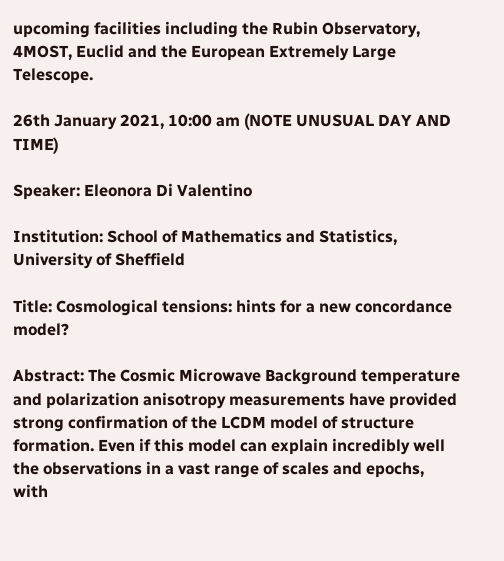upcoming facilities including the Rubin Observatory, 4MOST, Euclid and the European Extremely Large Telescope.

26th January 2021, 10:00 am (NOTE UNUSUAL DAY AND TIME)

Speaker: Eleonora Di Valentino

Institution: School of Mathematics and Statistics, University of Sheffield

Title: Cosmological tensions: hints for a new concordance model?

Abstract: The Cosmic Microwave Background temperature and polarization anisotropy measurements have provided strong confirmation of the LCDM model of structure formation. Even if this model can explain incredibly well the observations in a vast range of scales and epochs, with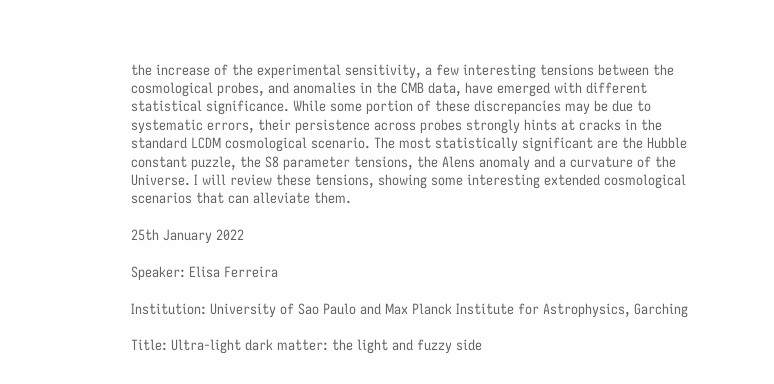the increase of the experimental sensitivity, a few interesting tensions between the cosmological probes, and anomalies in the CMB data, have emerged with different statistical significance. While some portion of these discrepancies may be due to systematic errors, their persistence across probes strongly hints at cracks in the standard LCDM cosmological scenario. The most statistically significant are the Hubble constant puzzle, the S8 parameter tensions, the Alens anomaly and a curvature of the Universe. I will review these tensions, showing some interesting extended cosmological scenarios that can alleviate them.

25th January 2022

Speaker: Elisa Ferreira

Institution: University of Sao Paulo and Max Planck Institute for Astrophysics, Garching

Title: Ultra-light dark matter: the light and fuzzy side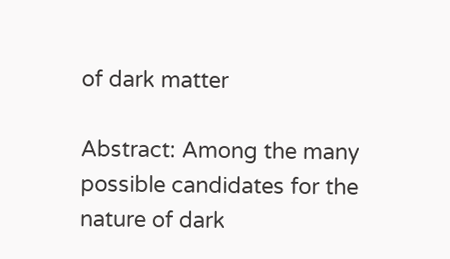of dark matter

Abstract: Among the many possible candidates for the nature of dark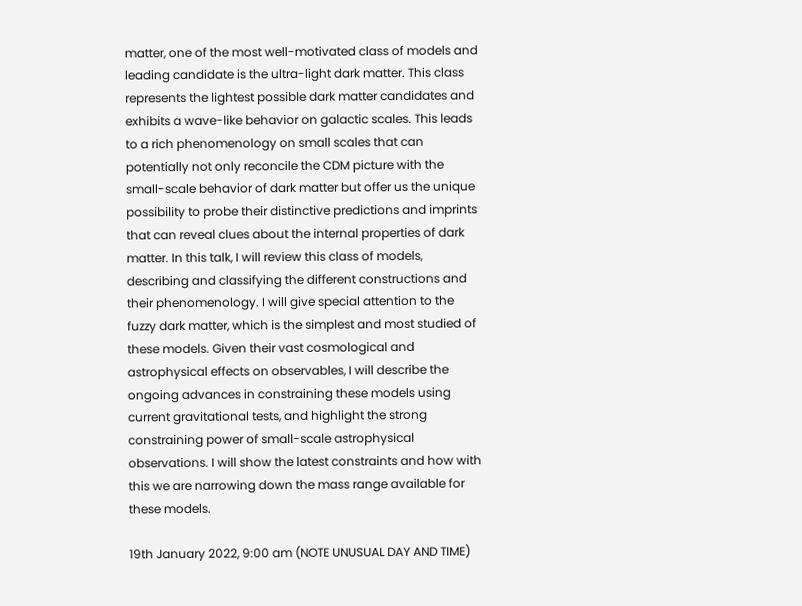matter, one of the most well-motivated class of models and leading candidate is the ultra-light dark matter. This class represents the lightest possible dark matter candidates and exhibits a wave-like behavior on galactic scales. This leads to a rich phenomenology on small scales that can potentially not only reconcile the CDM picture with the small-scale behavior of dark matter but offer us the unique possibility to probe their distinctive predictions and imprints that can reveal clues about the internal properties of dark matter. In this talk, I will review this class of models, describing and classifying the different constructions and their phenomenology. I will give special attention to the fuzzy dark matter, which is the simplest and most studied of these models. Given their vast cosmological and astrophysical effects on observables, I will describe the ongoing advances in constraining these models using current gravitational tests, and highlight the strong constraining power of small-scale astrophysical observations. I will show the latest constraints and how with this we are narrowing down the mass range available for these models.

19th January 2022, 9:00 am (NOTE UNUSUAL DAY AND TIME)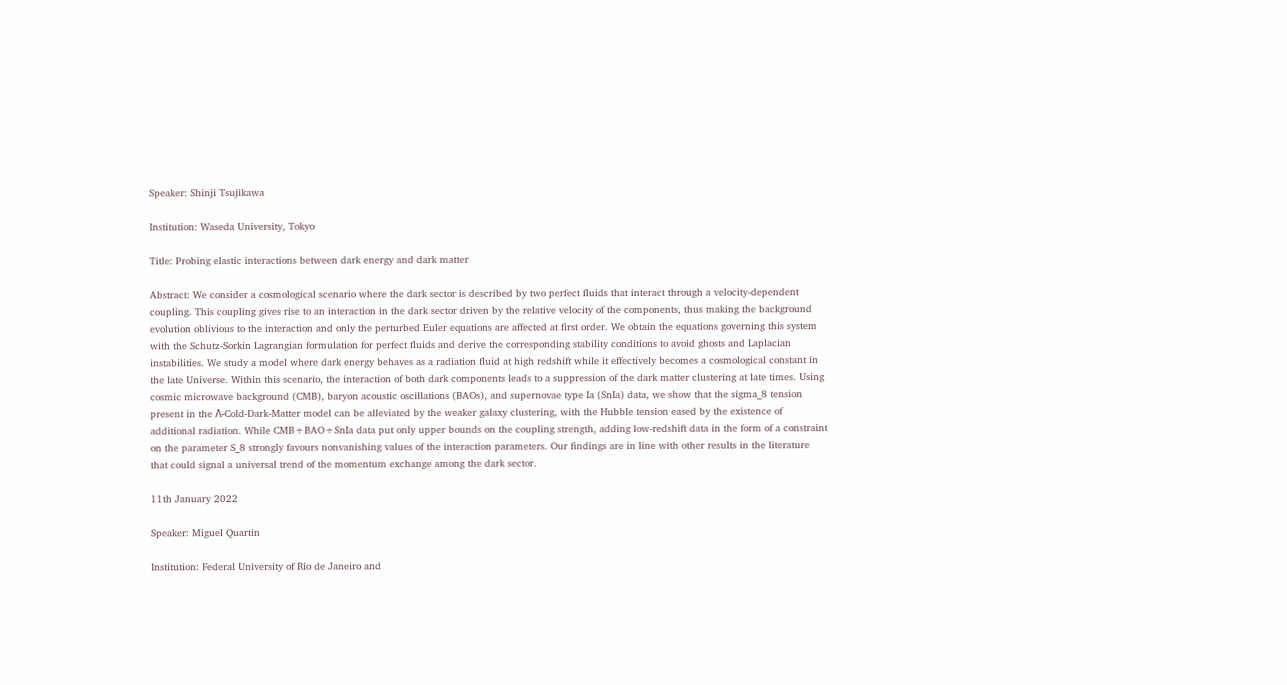Speaker: Shinji Tsujikawa

Institution: Waseda University, Tokyo

Title: Probing elastic interactions between dark energy and dark matter

Abstract: We consider a cosmological scenario where the dark sector is described by two perfect fluids that interact through a velocity-dependent coupling. This coupling gives rise to an interaction in the dark sector driven by the relative velocity of the components, thus making the background evolution oblivious to the interaction and only the perturbed Euler equations are affected at first order. We obtain the equations governing this system with the Schutz-Sorkin Lagrangian formulation for perfect fluids and derive the corresponding stability conditions to avoid ghosts and Laplacian instabilities. We study a model where dark energy behaves as a radiation fluid at high redshift while it effectively becomes a cosmological constant in the late Universe. Within this scenario, the interaction of both dark components leads to a suppression of the dark matter clustering at late times. Using cosmic microwave background (CMB), baryon acoustic oscillations (BAOs), and supernovae type Ia (SnIa) data, we show that the sigma_8 tension present in the Λ-Cold-Dark-Matter model can be alleviated by the weaker galaxy clustering, with the Hubble tension eased by the existence of additional radiation. While CMB+BAO+SnIa data put only upper bounds on the coupling strength, adding low-redshift data in the form of a constraint on the parameter S_8 strongly favours nonvanishing values of the interaction parameters. Our findings are in line with other results in the literature that could signal a universal trend of the momentum exchange among the dark sector.

11th January 2022

Speaker: Miguel Quartin

Institution: Federal University of Rio de Janeiro and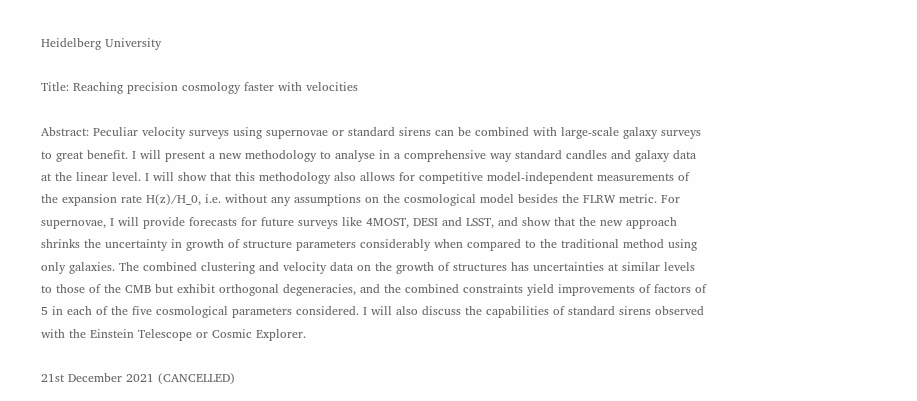Heidelberg University

Title: Reaching precision cosmology faster with velocities

Abstract: Peculiar velocity surveys using supernovae or standard sirens can be combined with large-scale galaxy surveys to great benefit. I will present a new methodology to analyse in a comprehensive way standard candles and galaxy data at the linear level. I will show that this methodology also allows for competitive model-independent measurements of the expansion rate H(z)/H_0, i.e. without any assumptions on the cosmological model besides the FLRW metric. For supernovae, I will provide forecasts for future surveys like 4MOST, DESI and LSST, and show that the new approach shrinks the uncertainty in growth of structure parameters considerably when compared to the traditional method using only galaxies. The combined clustering and velocity data on the growth of structures has uncertainties at similar levels to those of the CMB but exhibit orthogonal degeneracies, and the combined constraints yield improvements of factors of 5 in each of the five cosmological parameters considered. I will also discuss the capabilities of standard sirens observed with the Einstein Telescope or Cosmic Explorer.

21st December 2021 (CANCELLED)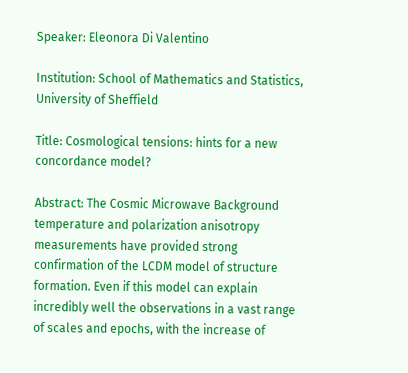Speaker: Eleonora Di Valentino

Institution: School of Mathematics and Statistics, University of Sheffield

Title: Cosmological tensions: hints for a new concordance model?

Abstract: The Cosmic Microwave Background temperature and polarization anisotropy measurements have provided strong confirmation of the LCDM model of structure formation. Even if this model can explain incredibly well the observations in a vast range of scales and epochs, with the increase of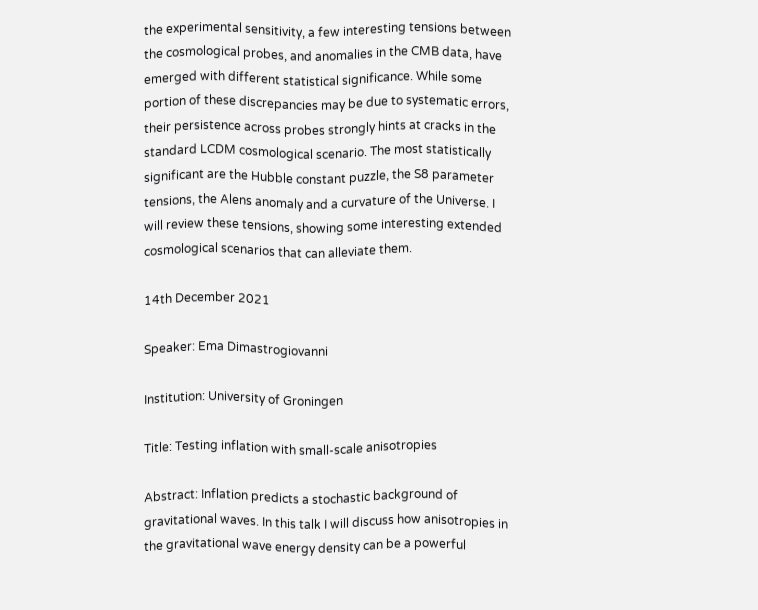the experimental sensitivity, a few interesting tensions between the cosmological probes, and anomalies in the CMB data, have emerged with different statistical significance. While some portion of these discrepancies may be due to systematic errors, their persistence across probes strongly hints at cracks in the standard LCDM cosmological scenario. The most statistically significant are the Hubble constant puzzle, the S8 parameter tensions, the Alens anomaly and a curvature of the Universe. I will review these tensions, showing some interesting extended cosmological scenarios that can alleviate them.

14th December 2021

Speaker: Ema Dimastrogiovanni

Institution: University of Groningen

Title: Testing inflation with small-scale anisotropies

Abstract: Inflation predicts a stochastic background of gravitational waves. In this talk I will discuss how anisotropies in the gravitational wave energy density can be a powerful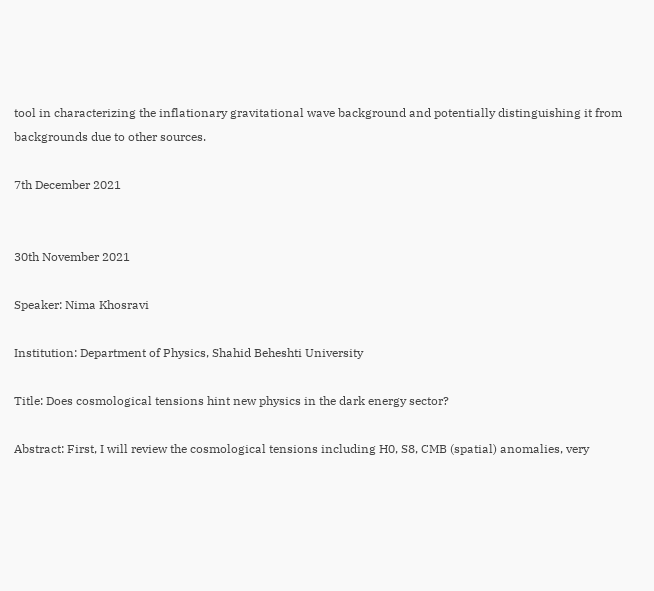tool in characterizing the inflationary gravitational wave background and potentially distinguishing it from backgrounds due to other sources.

7th December 2021


30th November 2021

Speaker: Nima Khosravi

Institution: Department of Physics, Shahid Beheshti University

Title: Does cosmological tensions hint new physics in the dark energy sector?

Abstract: First, I will review the cosmological tensions including H0, S8, CMB (spatial) anomalies, very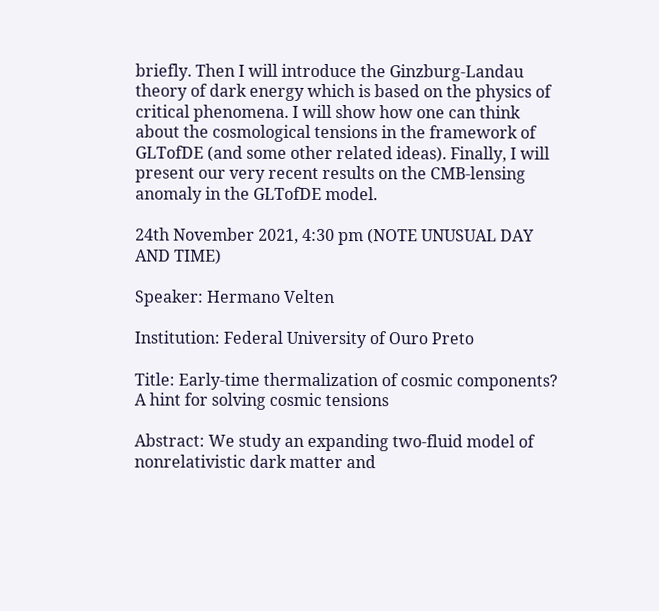briefly. Then I will introduce the Ginzburg-Landau theory of dark energy which is based on the physics of critical phenomena. I will show how one can think about the cosmological tensions in the framework of GLTofDE (and some other related ideas). Finally, I will present our very recent results on the CMB-lensing anomaly in the GLTofDE model.

24th November 2021, 4:30 pm (NOTE UNUSUAL DAY AND TIME)

Speaker: Hermano Velten

Institution: Federal University of Ouro Preto

Title: Early-time thermalization of cosmic components? A hint for solving cosmic tensions

Abstract: We study an expanding two-fluid model of nonrelativistic dark matter and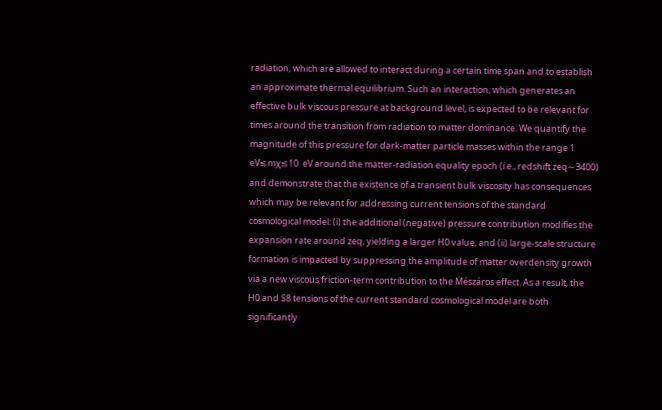radiation, which are allowed to interact during a certain time span and to establish an approximate thermal equilibrium. Such an interaction, which generates an effective bulk viscous pressure at background level, is expected to be relevant for times around the transition from radiation to matter dominance. We quantify the magnitude of this pressure for dark-matter particle masses within the range 1  eV≲mχ≲10  eV around the matter-radiation equality epoch (i.e., redshift zeq∼3400) and demonstrate that the existence of a transient bulk viscosity has consequences which may be relevant for addressing current tensions of the standard cosmological model: (i) the additional (negative) pressure contribution modifies the expansion rate around zeq, yielding a larger H0 value, and (ii) large-scale structure formation is impacted by suppressing the amplitude of matter overdensity growth via a new viscous friction-term contribution to the Mészáros effect. As a result, the H0 and S8 tensions of the current standard cosmological model are both significantly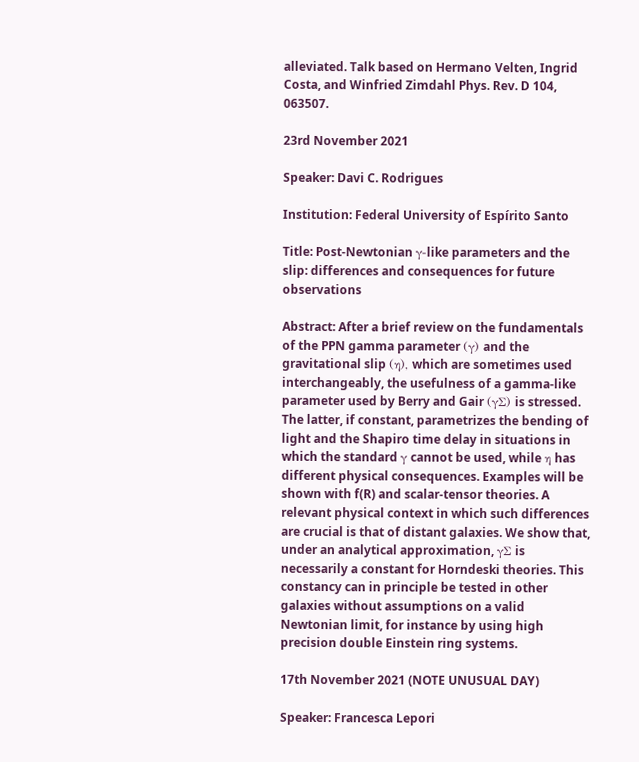alleviated. Talk based on Hermano Velten, Ingrid Costa, and Winfried Zimdahl Phys. Rev. D 104, 063507.

23rd November 2021

Speaker: Davi C. Rodrigues

Institution: Federal University of Espírito Santo

Title: Post-Newtonian γ-like parameters and the slip: differences and consequences for future observations

Abstract: After a brief review on the fundamentals of the PPN gamma parameter (γ) and the gravitational slip (η), which are sometimes used interchangeably, the usefulness of a gamma-like parameter used by Berry and Gair (γΣ) is stressed. The latter, if constant, parametrizes the bending of light and the Shapiro time delay in situations in which the standard γ cannot be used, while η has different physical consequences. Examples will be shown with f(R) and scalar-tensor theories. A relevant physical context in which such differences are crucial is that of distant galaxies. We show that, under an analytical approximation, γΣ is necessarily a constant for Horndeski theories. This constancy can in principle be tested in other galaxies without assumptions on a valid Newtonian limit, for instance by using high precision double Einstein ring systems.

17th November 2021 (NOTE UNUSUAL DAY)

Speaker: Francesca Lepori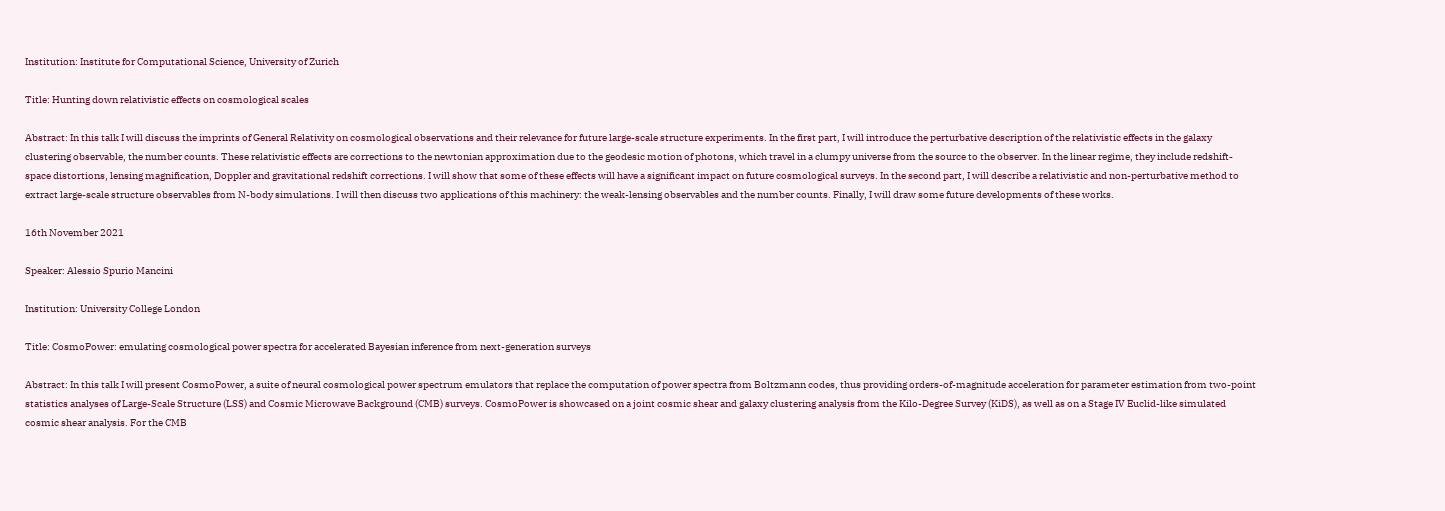Institution: Institute for Computational Science, University of Zurich

Title: Hunting down relativistic effects on cosmological scales

Abstract: In this talk I will discuss the imprints of General Relativity on cosmological observations and their relevance for future large-scale structure experiments. In the first part, I will introduce the perturbative description of the relativistic effects in the galaxy clustering observable, the number counts. These relativistic effects are corrections to the newtonian approximation due to the geodesic motion of photons, which travel in a clumpy universe from the source to the observer. In the linear regime, they include redshift-space distortions, lensing magnification, Doppler and gravitational redshift corrections. I will show that some of these effects will have a significant impact on future cosmological surveys. In the second part, I will describe a relativistic and non-perturbative method to extract large-scale structure observables from N-body simulations. I will then discuss two applications of this machinery: the weak-lensing observables and the number counts. Finally, I will draw some future developments of these works.

16th November 2021

Speaker: Alessio Spurio Mancini

Institution: University College London

Title: CosmoPower: emulating cosmological power spectra for accelerated Bayesian inference from next-generation surveys

Abstract: In this talk I will present CosmoPower, a suite of neural cosmological power spectrum emulators that replace the computation of power spectra from Boltzmann codes, thus providing orders-of-magnitude acceleration for parameter estimation from two-point statistics analyses of Large-Scale Structure (LSS) and Cosmic Microwave Background (CMB) surveys. CosmoPower is showcased on a joint cosmic shear and galaxy clustering analysis from the Kilo-Degree Survey (KiDS), as well as on a Stage IV Euclid-like simulated cosmic shear analysis. For the CMB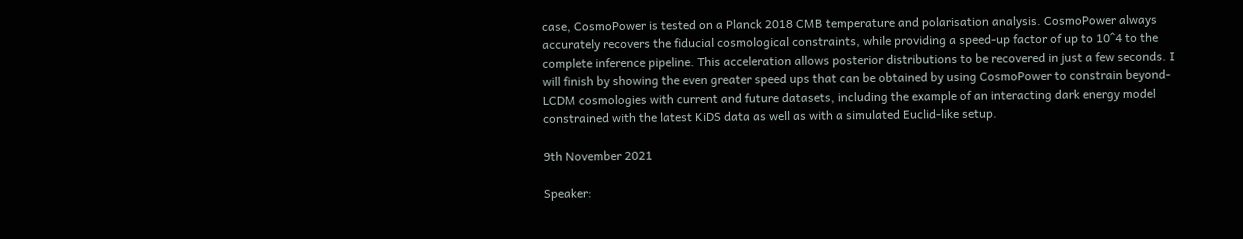case, CosmoPower is tested on a Planck 2018 CMB temperature and polarisation analysis. CosmoPower always accurately recovers the fiducial cosmological constraints, while providing a speed-up factor of up to 10^4 to the complete inference pipeline. This acceleration allows posterior distributions to be recovered in just a few seconds. I will finish by showing the even greater speed ups that can be obtained by using CosmoPower to constrain beyond-LCDM cosmologies with current and future datasets, including the example of an interacting dark energy model constrained with the latest KiDS data as well as with a simulated Euclid-like setup.

9th November 2021

Speaker: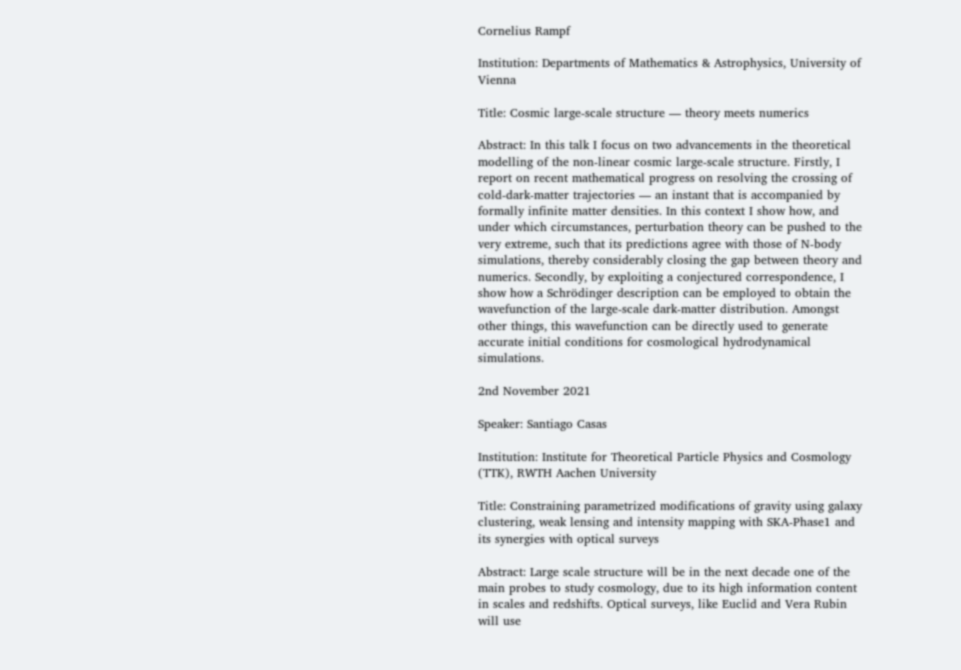Cornelius Rampf

Institution: Departments of Mathematics & Astrophysics, University of Vienna

Title: Cosmic large-scale structure — theory meets numerics

Abstract: In this talk I focus on two advancements in the theoretical modelling of the non-linear cosmic large-scale structure. Firstly, I report on recent mathematical progress on resolving the crossing of cold-dark-matter trajectories — an instant that is accompanied by formally infinite matter densities. In this context I show how, and under which circumstances, perturbation theory can be pushed to the very extreme, such that its predictions agree with those of N-body simulations, thereby considerably closing the gap between theory and numerics. Secondly, by exploiting a conjectured correspondence, I show how a Schrödinger description can be employed to obtain the wavefunction of the large-scale dark-matter distribution. Amongst other things, this wavefunction can be directly used to generate accurate initial conditions for cosmological hydrodynamical simulations.

2nd November 2021

Speaker: Santiago Casas

Institution: Institute for Theoretical Particle Physics and Cosmology (TTK), RWTH Aachen University

Title: Constraining parametrized modifications of gravity using galaxy clustering, weak lensing and intensity mapping with SKA-Phase1 and its synergies with optical surveys

Abstract: Large scale structure will be in the next decade one of the main probes to study cosmology, due to its high information content in scales and redshifts. Optical surveys, like Euclid and Vera Rubin will use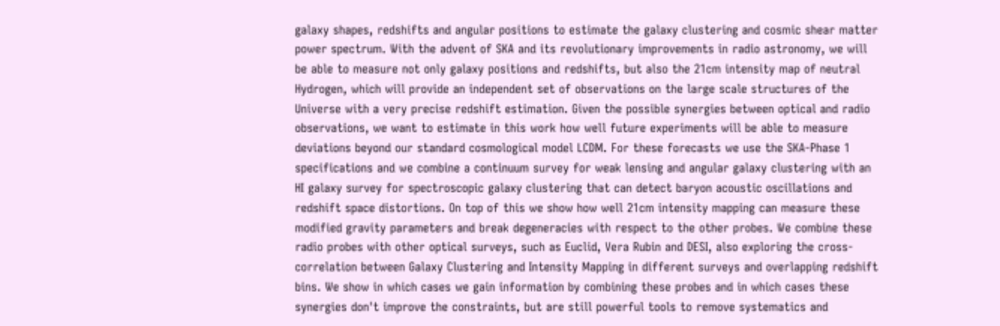galaxy shapes, redshifts and angular positions to estimate the galaxy clustering and cosmic shear matter power spectrum. With the advent of SKA and its revolutionary improvements in radio astronomy, we will be able to measure not only galaxy positions and redshifts, but also the 21cm intensity map of neutral Hydrogen, which will provide an independent set of observations on the large scale structures of the Universe with a very precise redshift estimation. Given the possible synergies between optical and radio observations, we want to estimate in this work how well future experiments will be able to measure deviations beyond our standard cosmological model LCDM. For these forecasts we use the SKA-Phase 1 specifications and we combine a continuum survey for weak lensing and angular galaxy clustering with an HI galaxy survey for spectroscopic galaxy clustering that can detect baryon acoustic oscillations and redshift space distortions. On top of this we show how well 21cm intensity mapping can measure these modified gravity parameters and break degeneracies with respect to the other probes. We combine these radio probes with other optical surveys, such as Euclid, Vera Rubin and DESI, also exploring the cross-correlation between Galaxy Clustering and Intensity Mapping in different surveys and overlapping redshift bins. We show in which cases we gain information by combining these probes and in which cases these synergies don't improve the constraints, but are still powerful tools to remove systematics and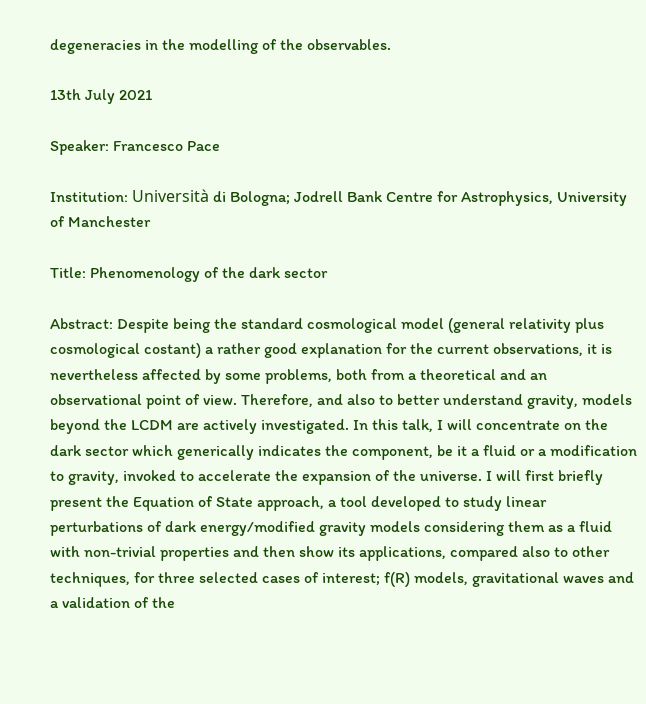degeneracies in the modelling of the observables.

13th July 2021

Speaker: Francesco Pace

Institution: Università di Bologna; Jodrell Bank Centre for Astrophysics, University of Manchester

Title: Phenomenology of the dark sector

Abstract: Despite being the standard cosmological model (general relativity plus cosmological costant) a rather good explanation for the current observations, it is nevertheless affected by some problems, both from a theoretical and an observational point of view. Therefore, and also to better understand gravity, models beyond the LCDM are actively investigated. In this talk, I will concentrate on the dark sector which generically indicates the component, be it a fluid or a modification to gravity, invoked to accelerate the expansion of the universe. I will first briefly present the Equation of State approach, a tool developed to study linear perturbations of dark energy/modified gravity models considering them as a fluid with non-trivial properties and then show its applications, compared also to other techniques, for three selected cases of interest; f(R) models, gravitational waves and a validation of the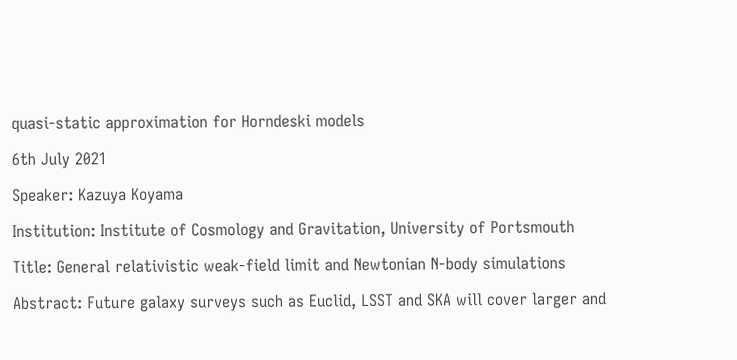quasi-static approximation for Horndeski models

6th July 2021

Speaker: Kazuya Koyama

Institution: Institute of Cosmology and Gravitation, University of Portsmouth

Title: General relativistic weak-field limit and Newtonian N-body simulations

Abstract: Future galaxy surveys such as Euclid, LSST and SKA will cover larger and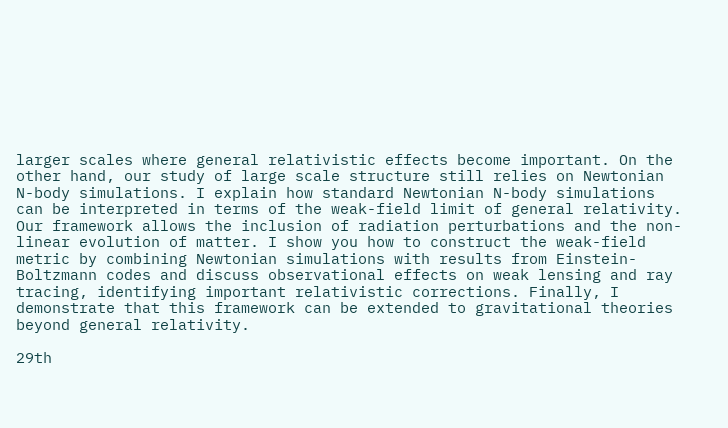larger scales where general relativistic effects become important. On the other hand, our study of large scale structure still relies on Newtonian N-body simulations. I explain how standard Newtonian N-body simulations can be interpreted in terms of the weak-field limit of general relativity. Our framework allows the inclusion of radiation perturbations and the non-linear evolution of matter. I show you how to construct the weak-field metric by combining Newtonian simulations with results from Einstein-Boltzmann codes and discuss observational effects on weak lensing and ray tracing, identifying important relativistic corrections. Finally, I demonstrate that this framework can be extended to gravitational theories beyond general relativity.

29th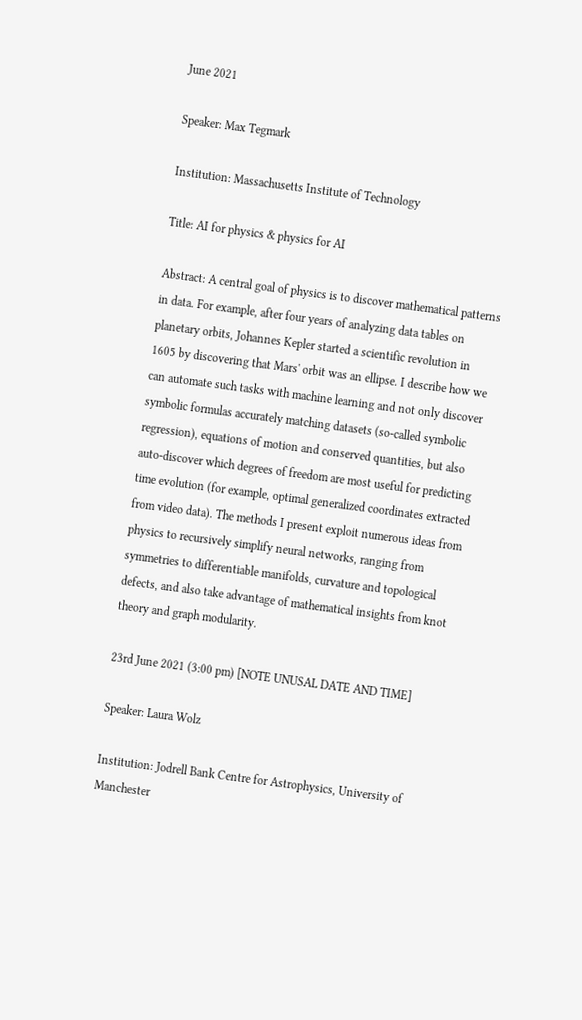June 2021

Speaker: Max Tegmark

Institution: Massachusetts Institute of Technology

Title: AI for physics & physics for AI

Abstract: A central goal of physics is to discover mathematical patterns in data. For example, after four years of analyzing data tables on planetary orbits, Johannes Kepler started a scientific revolution in 1605 by discovering that Mars' orbit was an ellipse. I describe how we can automate such tasks with machine learning and not only discover symbolic formulas accurately matching datasets (so-called symbolic regression), equations of motion and conserved quantities, but also auto-discover which degrees of freedom are most useful for predicting time evolution (for example, optimal generalized coordinates extracted from video data). The methods I present exploit numerous ideas from physics to recursively simplify neural networks, ranging from symmetries to differentiable manifolds, curvature and topological defects, and also take advantage of mathematical insights from knot theory and graph modularity.

23rd June 2021 (3:00 pm) [NOTE UNUSAL DATE AND TIME]

Speaker: Laura Wolz

Institution: Jodrell Bank Centre for Astrophysics, University of Manchester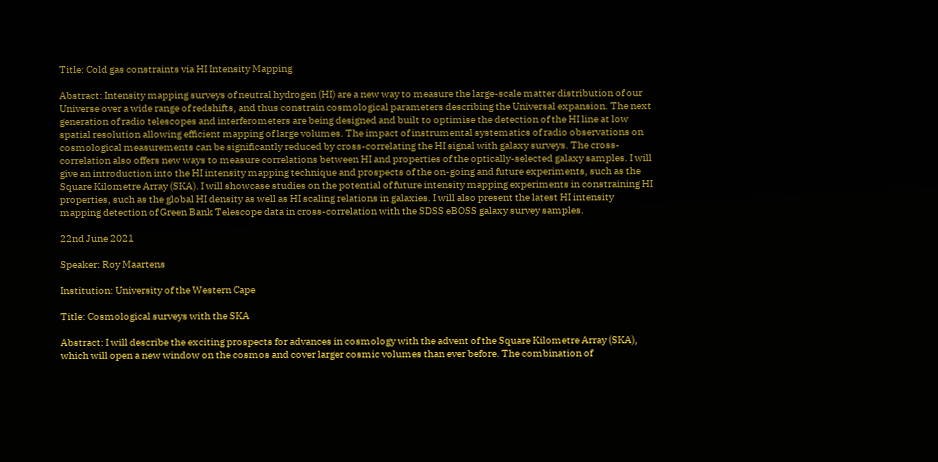Title: Cold gas constraints via HI Intensity Mapping

Abstract: Intensity mapping surveys of neutral hydrogen (HI) are a new way to measure the large-scale matter distribution of our Universe over a wide range of redshifts, and thus constrain cosmological parameters describing the Universal expansion. The next generation of radio telescopes and interferometers are being designed and built to optimise the detection of the HI line at low spatial resolution allowing efficient mapping of large volumes. The impact of instrumental systematics of radio observations on cosmological measurements can be significantly reduced by cross-correlating the HI signal with galaxy surveys. The cross-correlation also offers new ways to measure correlations between HI and properties of the optically-selected galaxy samples. I will give an introduction into the HI intensity mapping technique and prospects of the on-going and future experiments, such as the Square Kilometre Array (SKA). I will showcase studies on the potential of future intensity mapping experiments in constraining HI properties, such as the global HI density as well as HI scaling relations in galaxies. I will also present the latest HI intensity mapping detection of Green Bank Telescope data in cross-correlation with the SDSS eBOSS galaxy survey samples.

22nd June 2021

Speaker: Roy Maartens

Institution: University of the Western Cape

Title: Cosmological surveys with the SKA

Abstract: I will describe the exciting prospects for advances in cosmology with the advent of the Square Kilometre Array (SKA), which will open a new window on the cosmos and cover larger cosmic volumes than ever before. The combination of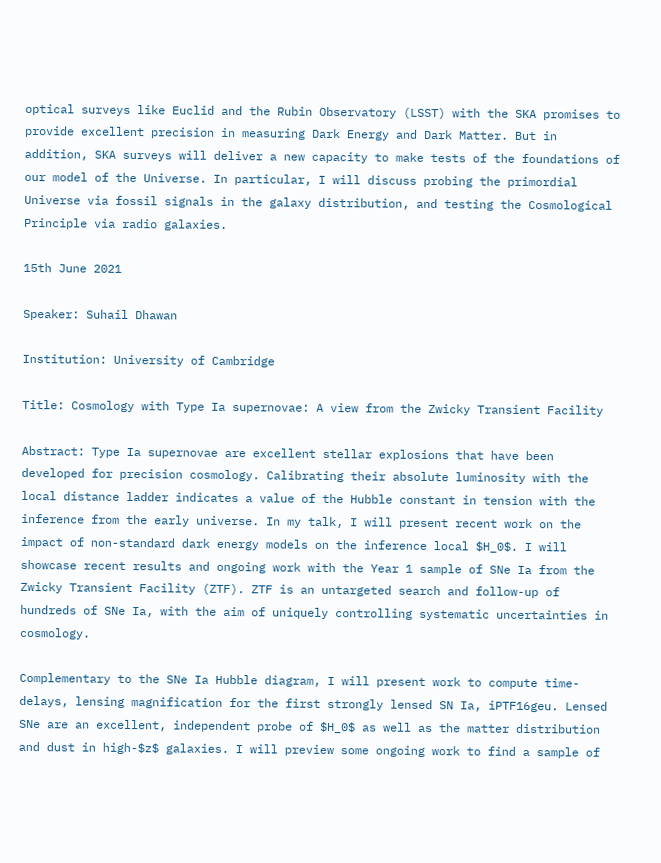optical surveys like Euclid and the Rubin Observatory (LSST) with the SKA promises to provide excellent precision in measuring Dark Energy and Dark Matter. But in addition, SKA surveys will deliver a new capacity to make tests of the foundations of our model of the Universe. In particular, I will discuss probing the primordial Universe via fossil signals in the galaxy distribution, and testing the Cosmological Principle via radio galaxies.

15th June 2021

Speaker: Suhail Dhawan

Institution: University of Cambridge

Title: Cosmology with Type Ia supernovae: A view from the Zwicky Transient Facility

Abstract: Type Ia supernovae are excellent stellar explosions that have been developed for precision cosmology. Calibrating their absolute luminosity with the local distance ladder indicates a value of the Hubble constant in tension with the inference from the early universe. In my talk, I will present recent work on the impact of non-standard dark energy models on the inference local $H_0$. I will showcase recent results and ongoing work with the Year 1 sample of SNe Ia from the Zwicky Transient Facility (ZTF). ZTF is an untargeted search and follow-up of hundreds of SNe Ia, with the aim of uniquely controlling systematic uncertainties in cosmology.

Complementary to the SNe Ia Hubble diagram, I will present work to compute time-delays, lensing magnification for the first strongly lensed SN Ia, iPTF16geu. Lensed SNe are an excellent, independent probe of $H_0$ as well as the matter distribution and dust in high-$z$ galaxies. I will preview some ongoing work to find a sample of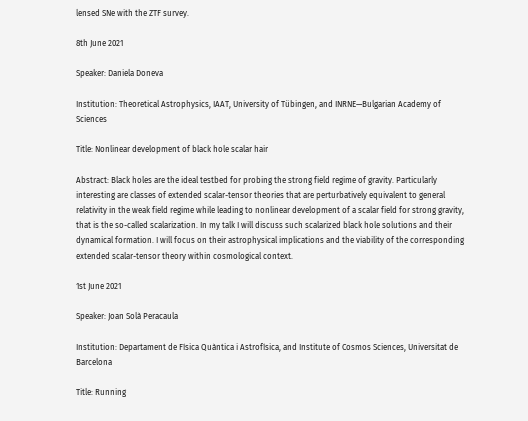lensed SNe with the ZTF survey.

8th June 2021

Speaker: Daniela Doneva

Institution: Theoretical Astrophysics, IAAT, University of Tübingen, and INRNE—Bulgarian Academy of Sciences

Title: Nonlinear development of black hole scalar hair

Abstract: Black holes are the ideal testbed for probing the strong field regime of gravity. Particularly interesting are classes of extended scalar-tensor theories that are perturbatively equivalent to general relativity in the weak field regime while leading to nonlinear development of a scalar field for strong gravity, that is the so-called scalarization. In my talk I will discuss such scalarized black hole solutions and their dynamical formation. I will focus on their astrophysical implications and the viability of the corresponding extended scalar-tensor theory within cosmological context.

1st June 2021

Speaker: Joan Solà Peracaula

Institution: Departament de Física Quàntica i Astrofísica, and Institute of Cosmos Sciences, Universitat de Barcelona

Title: Running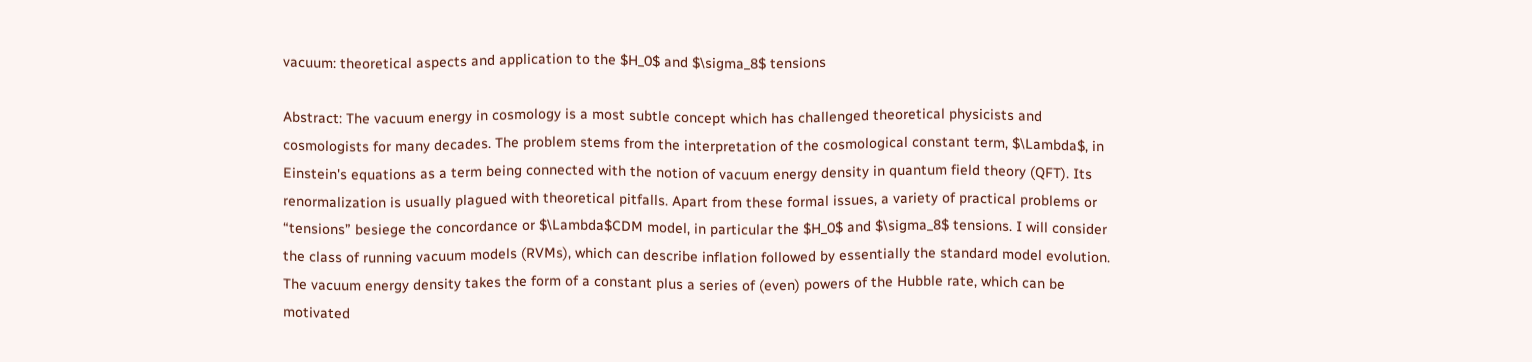vacuum: theoretical aspects and application to the $H_0$ and $\sigma_8$ tensions

Abstract: The vacuum energy in cosmology is a most subtle concept which has challenged theoretical physicists and cosmologists for many decades. The problem stems from the interpretation of the cosmological constant term, $\Lambda$, in Einstein's equations as a term being connected with the notion of vacuum energy density in quantum field theory (QFT). Its renormalization is usually plagued with theoretical pitfalls. Apart from these formal issues, a variety of practical problems or “tensions” besiege the concordance or $\Lambda$CDM model, in particular the $H_0$ and $\sigma_8$ tensions. I will consider the class of running vacuum models (RVMs), which can describe inflation followed by essentially the standard model evolution. The vacuum energy density takes the form of a constant plus a series of (even) powers of the Hubble rate, which can be motivated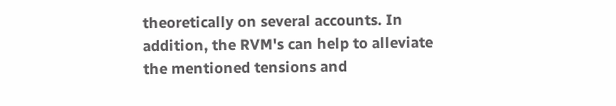theoretically on several accounts. In addition, the RVM's can help to alleviate the mentioned tensions and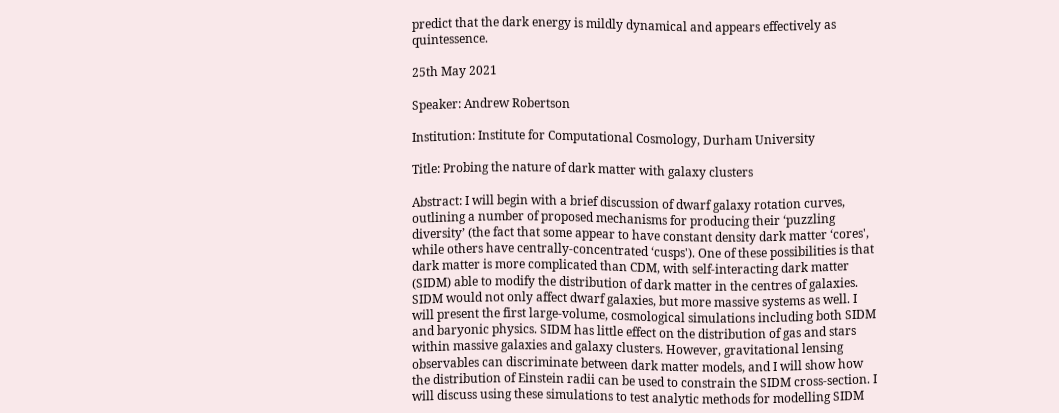predict that the dark energy is mildly dynamical and appears effectively as quintessence.

25th May 2021

Speaker: Andrew Robertson

Institution: Institute for Computational Cosmology, Durham University

Title: Probing the nature of dark matter with galaxy clusters

Abstract: I will begin with a brief discussion of dwarf galaxy rotation curves, outlining a number of proposed mechanisms for producing their ‘puzzling diversity’ (the fact that some appear to have constant density dark matter ‘cores', while others have centrally-concentrated ‘cusps'). One of these possibilities is that dark matter is more complicated than CDM, with self-interacting dark matter (SIDM) able to modify the distribution of dark matter in the centres of galaxies. SIDM would not only affect dwarf galaxies, but more massive systems as well. I will present the first large-volume, cosmological simulations including both SIDM and baryonic physics. SIDM has little effect on the distribution of gas and stars within massive galaxies and galaxy clusters. However, gravitational lensing observables can discriminate between dark matter models, and I will show how the distribution of Einstein radii can be used to constrain the SIDM cross-section. I will discuss using these simulations to test analytic methods for modelling SIDM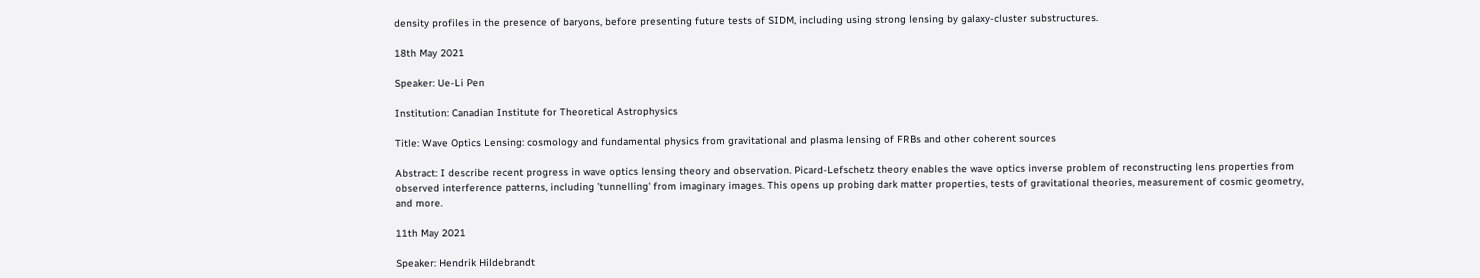density profiles in the presence of baryons, before presenting future tests of SIDM, including using strong lensing by galaxy-cluster substructures.

18th May 2021

Speaker: Ue-Li Pen

Institution: Canadian Institute for Theoretical Astrophysics

Title: Wave Optics Lensing: cosmology and fundamental physics from gravitational and plasma lensing of FRBs and other coherent sources

Abstract: I describe recent progress in wave optics lensing theory and observation. Picard-Lefschetz theory enables the wave optics inverse problem of reconstructing lens properties from observed interference patterns, including ’tunnelling' from imaginary images. This opens up probing dark matter properties, tests of gravitational theories, measurement of cosmic geometry, and more.

11th May 2021

Speaker: Hendrik Hildebrandt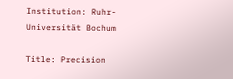Institution: Ruhr-Universität Bochum

Title: Precision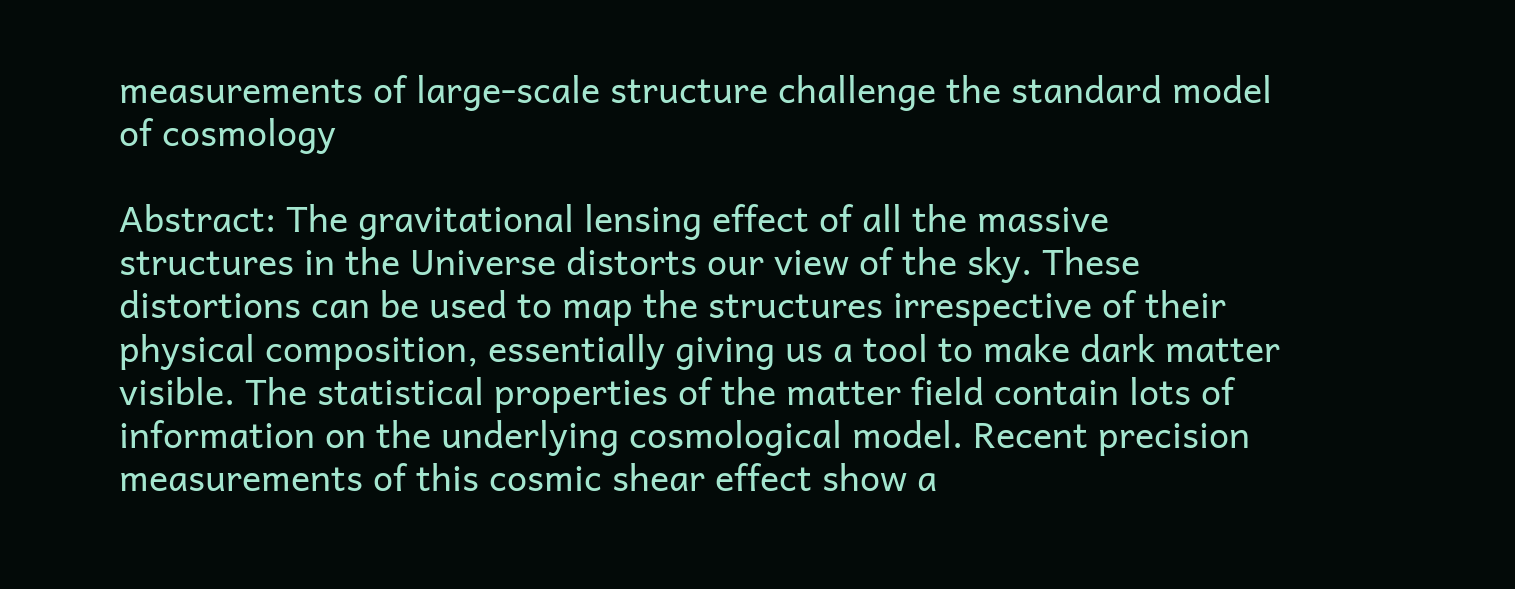measurements of large-scale structure challenge the standard model of cosmology

Abstract: The gravitational lensing effect of all the massive structures in the Universe distorts our view of the sky. These distortions can be used to map the structures irrespective of their physical composition, essentially giving us a tool to make dark matter visible. The statistical properties of the matter field contain lots of information on the underlying cosmological model. Recent precision measurements of this cosmic shear effect show a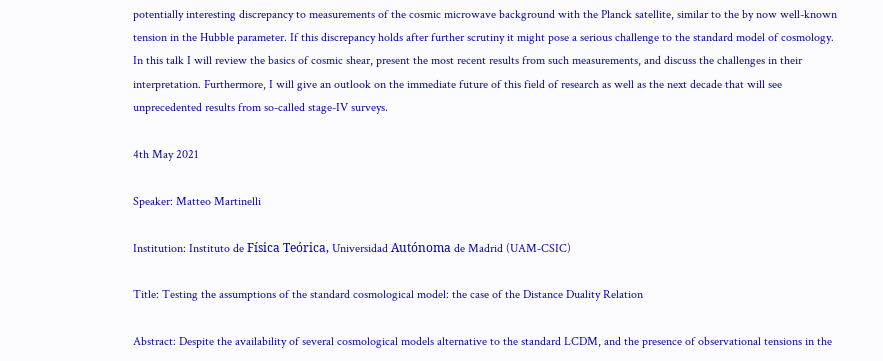potentially interesting discrepancy to measurements of the cosmic microwave background with the Planck satellite, similar to the by now well-known tension in the Hubble parameter. If this discrepancy holds after further scrutiny it might pose a serious challenge to the standard model of cosmology. In this talk I will review the basics of cosmic shear, present the most recent results from such measurements, and discuss the challenges in their interpretation. Furthermore, I will give an outlook on the immediate future of this field of research as well as the next decade that will see unprecedented results from so-called stage-IV surveys.

4th May 2021

Speaker: Matteo Martinelli

Institution: Instituto de Física Teórica, Universidad Autónoma de Madrid (UAM-CSIC)

Title: Testing the assumptions of the standard cosmological model: the case of the Distance Duality Relation

Abstract: Despite the availability of several cosmological models alternative to the standard LCDM, and the presence of observational tensions in the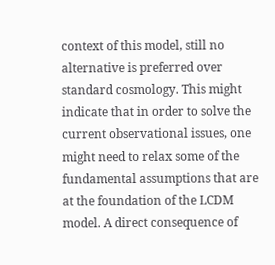context of this model, still no alternative is preferred over standard cosmology. This might indicate that in order to solve the current observational issues, one might need to relax some of the fundamental assumptions that are at the foundation of the LCDM model. A direct consequence of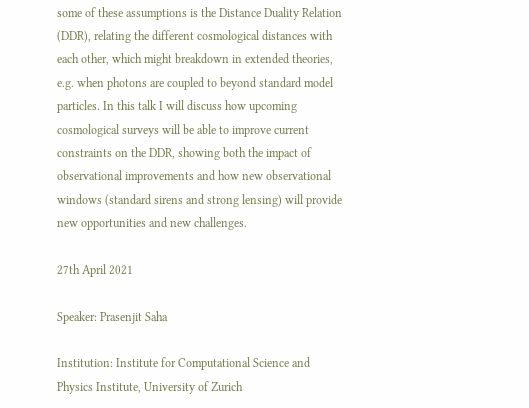some of these assumptions is the Distance Duality Relation (DDR), relating the different cosmological distances with each other, which might breakdown in extended theories, e.g. when photons are coupled to beyond standard model particles. In this talk I will discuss how upcoming cosmological surveys will be able to improve current constraints on the DDR, showing both the impact of observational improvements and how new observational windows (standard sirens and strong lensing) will provide new opportunities and new challenges.

27th April 2021

Speaker: Prasenjit Saha

Institution: Institute for Computational Science and Physics Institute, University of Zurich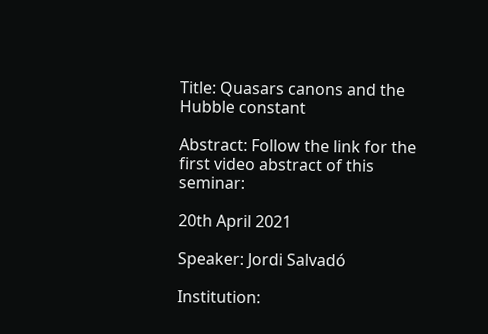Title: Quasars canons and the Hubble constant

Abstract: Follow the link for the first video abstract of this seminar:

20th April 2021

Speaker: Jordi Salvadó

Institution: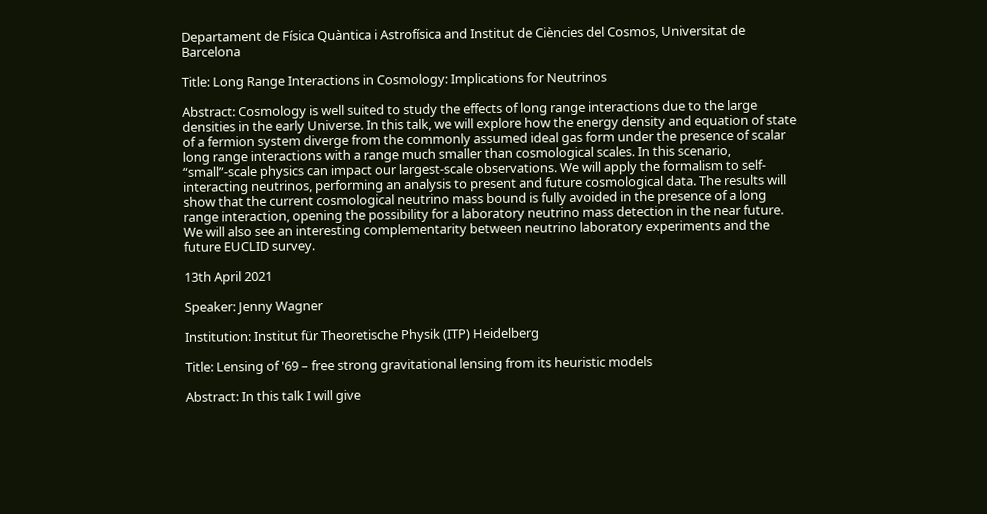Departament de Física Quàntica i Astrofísica and Institut de Ciències del Cosmos, Universitat de Barcelona

Title: Long Range Interactions in Cosmology: Implications for Neutrinos

Abstract: Cosmology is well suited to study the effects of long range interactions due to the large densities in the early Universe. In this talk, we will explore how the energy density and equation of state of a fermion system diverge from the commonly assumed ideal gas form under the presence of scalar long range interactions with a range much smaller than cosmological scales. In this scenario, “small”-scale physics can impact our largest-scale observations. We will apply the formalism to self-interacting neutrinos, performing an analysis to present and future cosmological data. The results will show that the current cosmological neutrino mass bound is fully avoided in the presence of a long range interaction, opening the possibility for a laboratory neutrino mass detection in the near future. We will also see an interesting complementarity between neutrino laboratory experiments and the future EUCLID survey.

13th April 2021

Speaker: Jenny Wagner

Institution: Institut für Theoretische Physik (ITP) Heidelberg

Title: Lensing of '69 – free strong gravitational lensing from its heuristic models

Abstract: In this talk I will give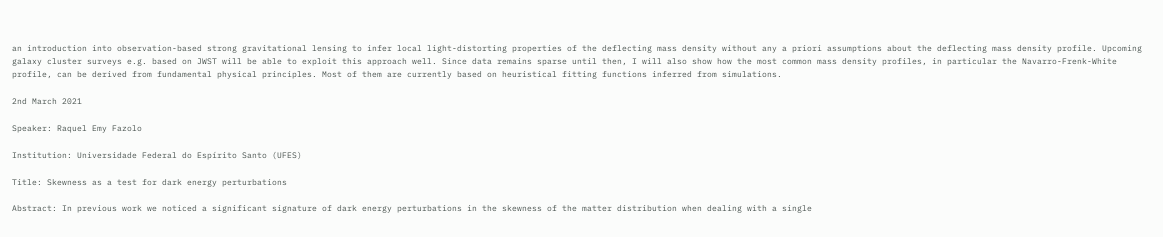an introduction into observation-based strong gravitational lensing to infer local light-distorting properties of the deflecting mass density without any a priori assumptions about the deflecting mass density profile. Upcoming galaxy cluster surveys e.g. based on JWST will be able to exploit this approach well. Since data remains sparse until then, I will also show how the most common mass density profiles, in particular the Navarro-Frenk-White profile, can be derived from fundamental physical principles. Most of them are currently based on heuristical fitting functions inferred from simulations.

2nd March 2021

Speaker: Raquel Emy Fazolo

Institution: Universidade Federal do Espírito Santo (UFES)

Title: Skewness as a test for dark energy perturbations

Abstract: In previous work we noticed a significant signature of dark energy perturbations in the skewness of the matter distribution when dealing with a single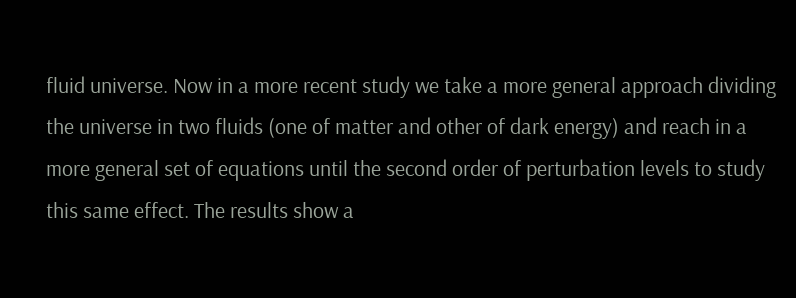fluid universe. Now in a more recent study we take a more general approach dividing the universe in two fluids (one of matter and other of dark energy) and reach in a more general set of equations until the second order of perturbation levels to study this same effect. The results show a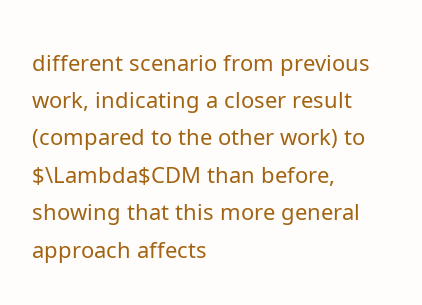different scenario from previous work, indicating a closer result (compared to the other work) to $\Lambda$CDM than before, showing that this more general approach affects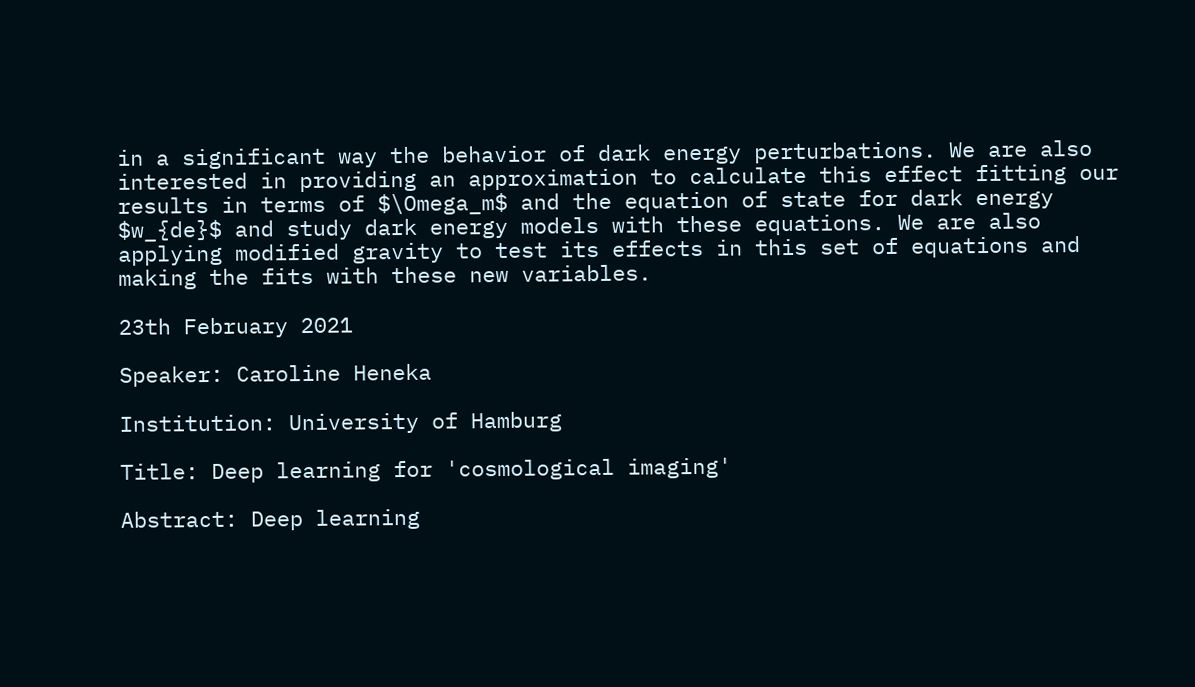in a significant way the behavior of dark energy perturbations. We are also interested in providing an approximation to calculate this effect fitting our results in terms of $\Omega_m$ and the equation of state for dark energy $w_{de}$ and study dark energy models with these equations. We are also applying modified gravity to test its effects in this set of equations and making the fits with these new variables.

23th February 2021

Speaker: Caroline Heneka

Institution: University of Hamburg

Title: Deep learning for 'cosmological imaging'

Abstract: Deep learning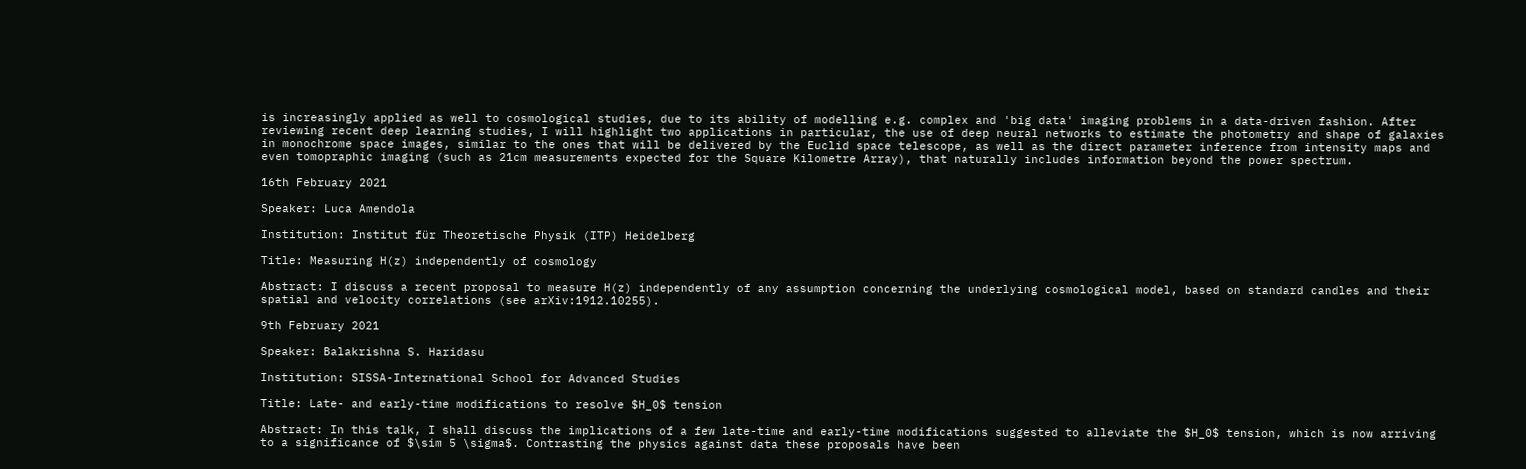is increasingly applied as well to cosmological studies, due to its ability of modelling e.g. complex and 'big data' imaging problems in a data-driven fashion. After reviewing recent deep learning studies, I will highlight two applications in particular, the use of deep neural networks to estimate the photometry and shape of galaxies in monochrome space images, similar to the ones that will be delivered by the Euclid space telescope, as well as the direct parameter inference from intensity maps and even tomopraphic imaging (such as 21cm measurements expected for the Square Kilometre Array), that naturally includes information beyond the power spectrum.

16th February 2021

Speaker: Luca Amendola

Institution: Institut für Theoretische Physik (ITP) Heidelberg

Title: Measuring H(z) independently of cosmology

Abstract: I discuss a recent proposal to measure H(z) independently of any assumption concerning the underlying cosmological model, based on standard candles and their spatial and velocity correlations (see arXiv:1912.10255).

9th February 2021

Speaker: Balakrishna S. Haridasu

Institution: SISSA-International School for Advanced Studies

Title: Late- and early-time modifications to resolve $H_0$ tension

Abstract: In this talk, I shall discuss the implications of a few late-time and early-time modifications suggested to alleviate the $H_0$ tension, which is now arriving to a significance of $\sim 5 \sigma$. Contrasting the physics against data these proposals have been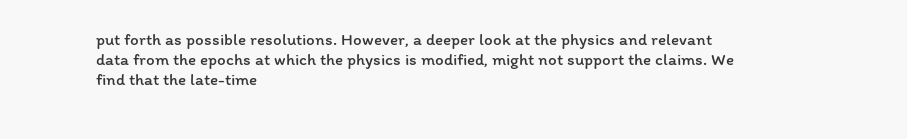put forth as possible resolutions. However, a deeper look at the physics and relevant data from the epochs at which the physics is modified, might not support the claims. We find that the late-time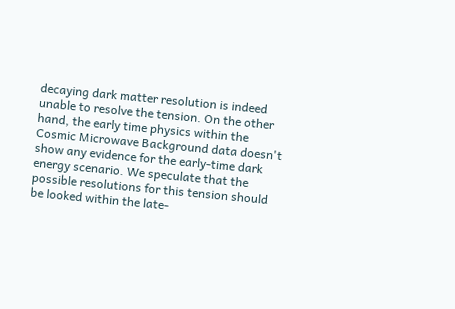decaying dark matter resolution is indeed unable to resolve the tension. On the other hand, the early time physics within the Cosmic Microwave Background data doesn't show any evidence for the early-time dark energy scenario. We speculate that the possible resolutions for this tension should be looked within the late-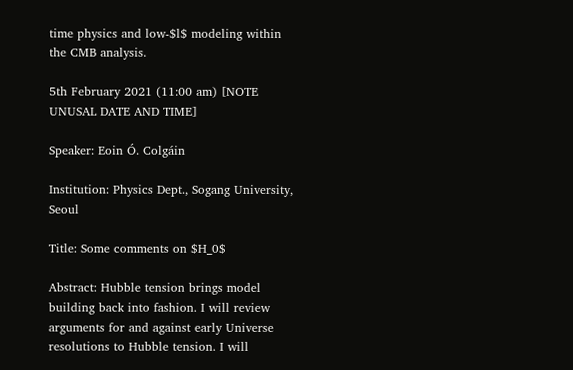time physics and low-$l$ modeling within the CMB analysis.

5th February 2021 (11:00 am) [NOTE UNUSAL DATE AND TIME]

Speaker: Eoin Ó. Colgáin

Institution: Physics Dept., Sogang University, Seoul

Title: Some comments on $H_0$

Abstract: Hubble tension brings model building back into fashion. I will review arguments for and against early Universe resolutions to Hubble tension. I will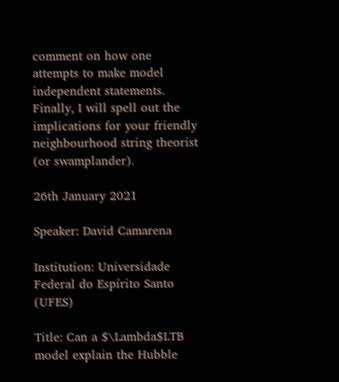comment on how one attempts to make model independent statements. Finally, I will spell out the implications for your friendly neighbourhood string theorist (or swamplander).

26th January 2021

Speaker: David Camarena

Institution: Universidade Federal do Espírito Santo (UFES)

Title: Can a $\Lambda$LTB model explain the Hubble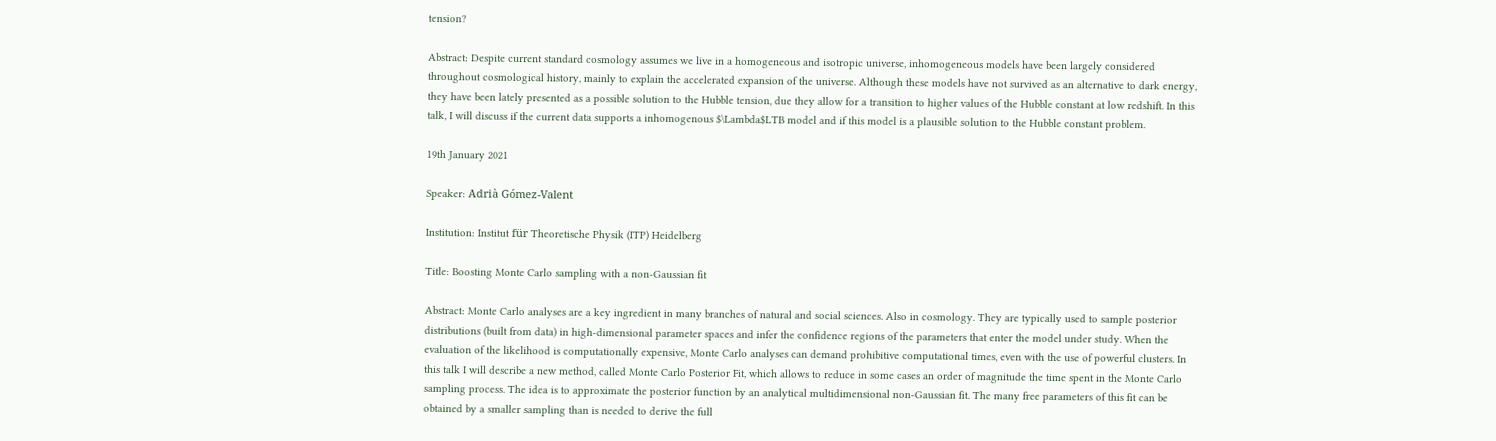tension?

Abstract: Despite current standard cosmology assumes we live in a homogeneous and isotropic universe, inhomogeneous models have been largely considered throughout cosmological history, mainly to explain the accelerated expansion of the universe. Although these models have not survived as an alternative to dark energy, they have been lately presented as a possible solution to the Hubble tension, due they allow for a transition to higher values of the Hubble constant at low redshift. In this talk, I will discuss if the current data supports a inhomogenous $\Lambda$LTB model and if this model is a plausible solution to the Hubble constant problem.

19th January 2021

Speaker: Adrià Gómez-Valent

Institution: Institut für Theoretische Physik (ITP) Heidelberg

Title: Boosting Monte Carlo sampling with a non-Gaussian fit

Abstract: Monte Carlo analyses are a key ingredient in many branches of natural and social sciences. Also in cosmology. They are typically used to sample posterior distributions (built from data) in high-dimensional parameter spaces and infer the confidence regions of the parameters that enter the model under study. When the evaluation of the likelihood is computationally expensive, Monte Carlo analyses can demand prohibitive computational times, even with the use of powerful clusters. In this talk I will describe a new method, called Monte Carlo Posterior Fit, which allows to reduce in some cases an order of magnitude the time spent in the Monte Carlo sampling process. The idea is to approximate the posterior function by an analytical multidimensional non-Gaussian fit. The many free parameters of this fit can be obtained by a smaller sampling than is needed to derive the full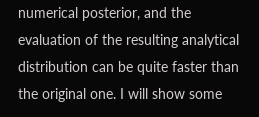numerical posterior, and the evaluation of the resulting analytical distribution can be quite faster than the original one. I will show some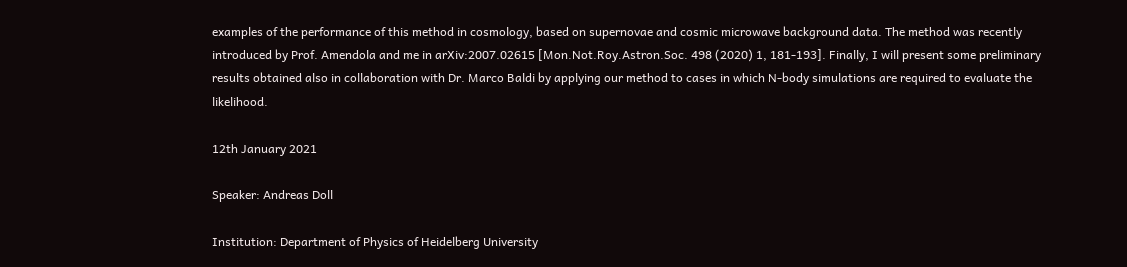examples of the performance of this method in cosmology, based on supernovae and cosmic microwave background data. The method was recently introduced by Prof. Amendola and me in arXiv:2007.02615 [Mon.Not.Roy.Astron.Soc. 498 (2020) 1, 181-193]. Finally, I will present some preliminary results obtained also in collaboration with Dr. Marco Baldi by applying our method to cases in which N-body simulations are required to evaluate the likelihood.

12th January 2021

Speaker: Andreas Doll

Institution: Department of Physics of Heidelberg University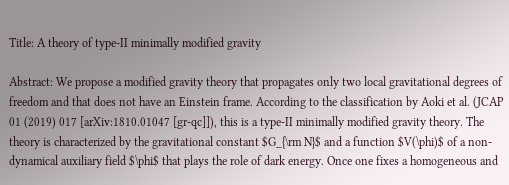Title: A theory of type-II minimally modified gravity

Abstract: We propose a modified gravity theory that propagates only two local gravitational degrees of freedom and that does not have an Einstein frame. According to the classification by Aoki et al. (JCAP 01 (2019) 017 [arXiv:1810.01047 [gr-qc]]), this is a type-II minimally modified gravity theory. The theory is characterized by the gravitational constant $G_{\rm N}$ and a function $V(\phi)$ of a non-dynamical auxiliary field $\phi$ that plays the role of dark energy. Once one fixes a homogeneous and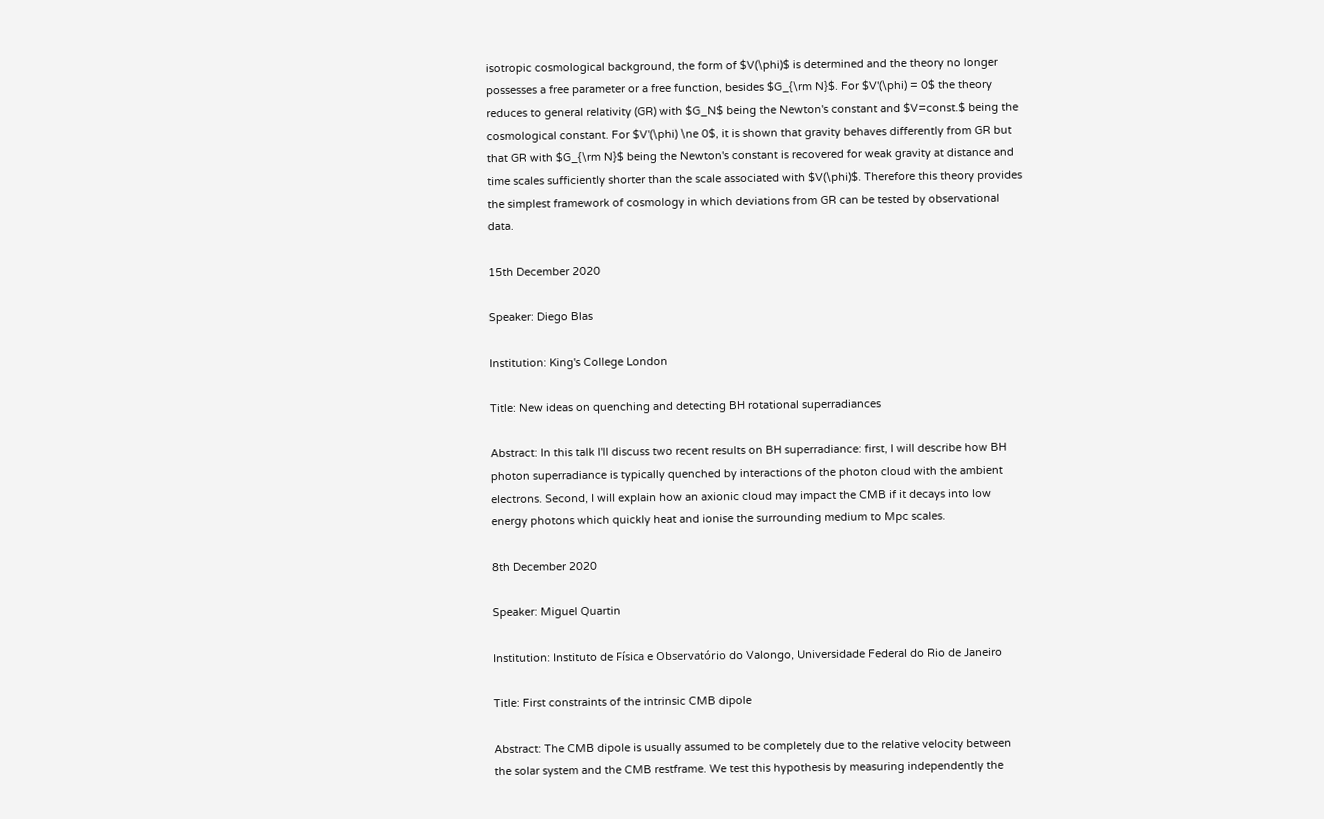isotropic cosmological background, the form of $V(\phi)$ is determined and the theory no longer possesses a free parameter or a free function, besides $G_{\rm N}$. For $V'(\phi) = 0$ the theory reduces to general relativity (GR) with $G_N$ being the Newton's constant and $V=const.$ being the cosmological constant. For $V'(\phi) \ne 0$, it is shown that gravity behaves differently from GR but that GR with $G_{\rm N}$ being the Newton's constant is recovered for weak gravity at distance and time scales sufficiently shorter than the scale associated with $V(\phi)$. Therefore this theory provides the simplest framework of cosmology in which deviations from GR can be tested by observational data.

15th December 2020

Speaker: Diego Blas

Institution: King's College London

Title: New ideas on quenching and detecting BH rotational superradiances

Abstract: In this talk I'll discuss two recent results on BH superradiance: first, I will describe how BH photon superradiance is typically quenched by interactions of the photon cloud with the ambient electrons. Second, I will explain how an axionic cloud may impact the CMB if it decays into low energy photons which quickly heat and ionise the surrounding medium to Mpc scales.

8th December 2020

Speaker: Miguel Quartin

Institution: Instituto de Física e Observatório do Valongo, Universidade Federal do Rio de Janeiro

Title: First constraints of the intrinsic CMB dipole

Abstract: The CMB dipole is usually assumed to be completely due to the relative velocity between the solar system and the CMB restframe. We test this hypothesis by measuring independently the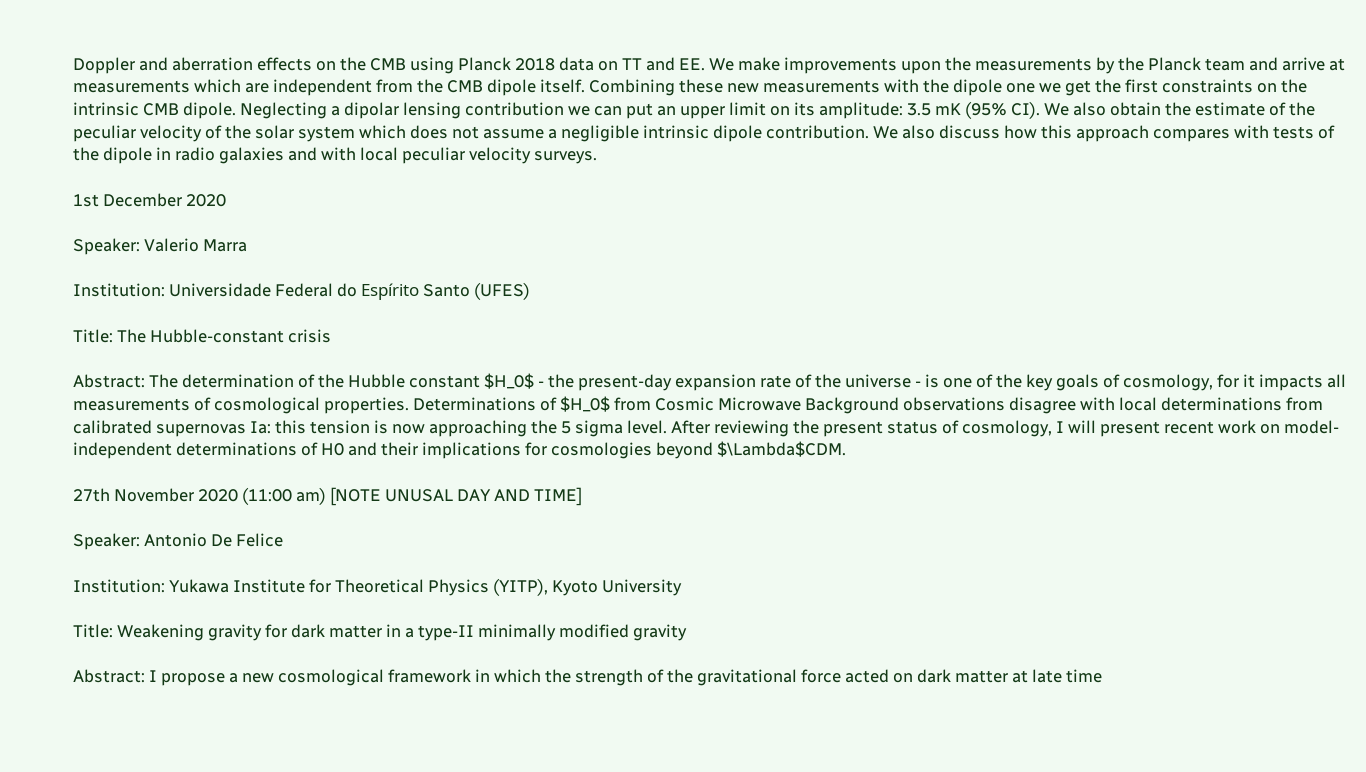Doppler and aberration effects on the CMB using Planck 2018 data on TT and EE. We make improvements upon the measurements by the Planck team and arrive at measurements which are independent from the CMB dipole itself. Combining these new measurements with the dipole one we get the first constraints on the intrinsic CMB dipole. Neglecting a dipolar lensing contribution we can put an upper limit on its amplitude: 3.5 mK (95% CI). We also obtain the estimate of the peculiar velocity of the solar system which does not assume a negligible intrinsic dipole contribution. We also discuss how this approach compares with tests of the dipole in radio galaxies and with local peculiar velocity surveys.

1st December 2020

Speaker: Valerio Marra

Institution: Universidade Federal do Espírito Santo (UFES)

Title: The Hubble-constant crisis

Abstract: The determination of the Hubble constant $H_0$ - the present-day expansion rate of the universe - is one of the key goals of cosmology, for it impacts all measurements of cosmological properties. Determinations of $H_0$ from Cosmic Microwave Background observations disagree with local determinations from calibrated supernovas Ia: this tension is now approaching the 5 sigma level. After reviewing the present status of cosmology, I will present recent work on model-independent determinations of H0 and their implications for cosmologies beyond $\Lambda$CDM.

27th November 2020 (11:00 am) [NOTE UNUSAL DAY AND TIME]

Speaker: Antonio De Felice

Institution: Yukawa Institute for Theoretical Physics (YITP), Kyoto University

Title: Weakening gravity for dark matter in a type-II minimally modified gravity

Abstract: I propose a new cosmological framework in which the strength of the gravitational force acted on dark matter at late time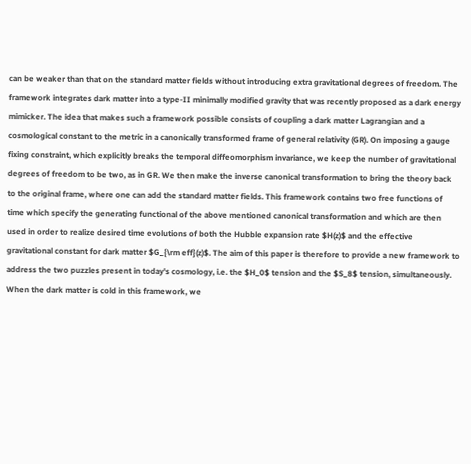can be weaker than that on the standard matter fields without introducing extra gravitational degrees of freedom. The framework integrates dark matter into a type-II minimally modified gravity that was recently proposed as a dark energy mimicker. The idea that makes such a framework possible consists of coupling a dark matter Lagrangian and a cosmological constant to the metric in a canonically transformed frame of general relativity (GR). On imposing a gauge fixing constraint, which explicitly breaks the temporal diffeomorphism invariance, we keep the number of gravitational degrees of freedom to be two, as in GR. We then make the inverse canonical transformation to bring the theory back to the original frame, where one can add the standard matter fields. This framework contains two free functions of time which specify the generating functional of the above mentioned canonical transformation and which are then used in order to realize desired time evolutions of both the Hubble expansion rate $H(z)$ and the effective gravitational constant for dark matter $G_{\rm eff}(z)$. The aim of this paper is therefore to provide a new framework to address the two puzzles present in today's cosmology, i.e. the $H_0$ tension and the $S_8$ tension, simultaneously. When the dark matter is cold in this framework, we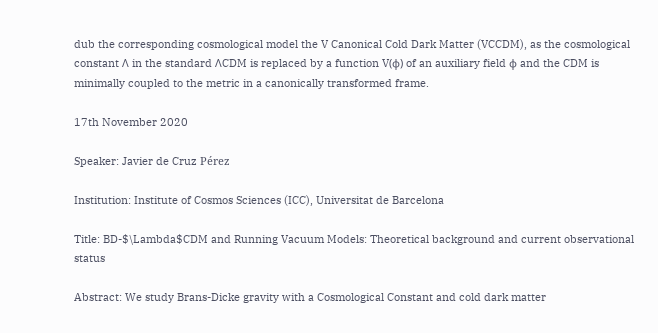dub the corresponding cosmological model the V Canonical Cold Dark Matter (VCCDM), as the cosmological constant Λ in the standard ΛCDM is replaced by a function V(ϕ) of an auxiliary field ϕ and the CDM is minimally coupled to the metric in a canonically transformed frame.

17th November 2020

Speaker: Javier de Cruz Pérez

Institution: Institute of Cosmos Sciences (ICC), Universitat de Barcelona

Title: BD-$\Lambda$CDM and Running Vacuum Models: Theoretical background and current observational status

Abstract: We study Brans-Dicke gravity with a Cosmological Constant and cold dark matter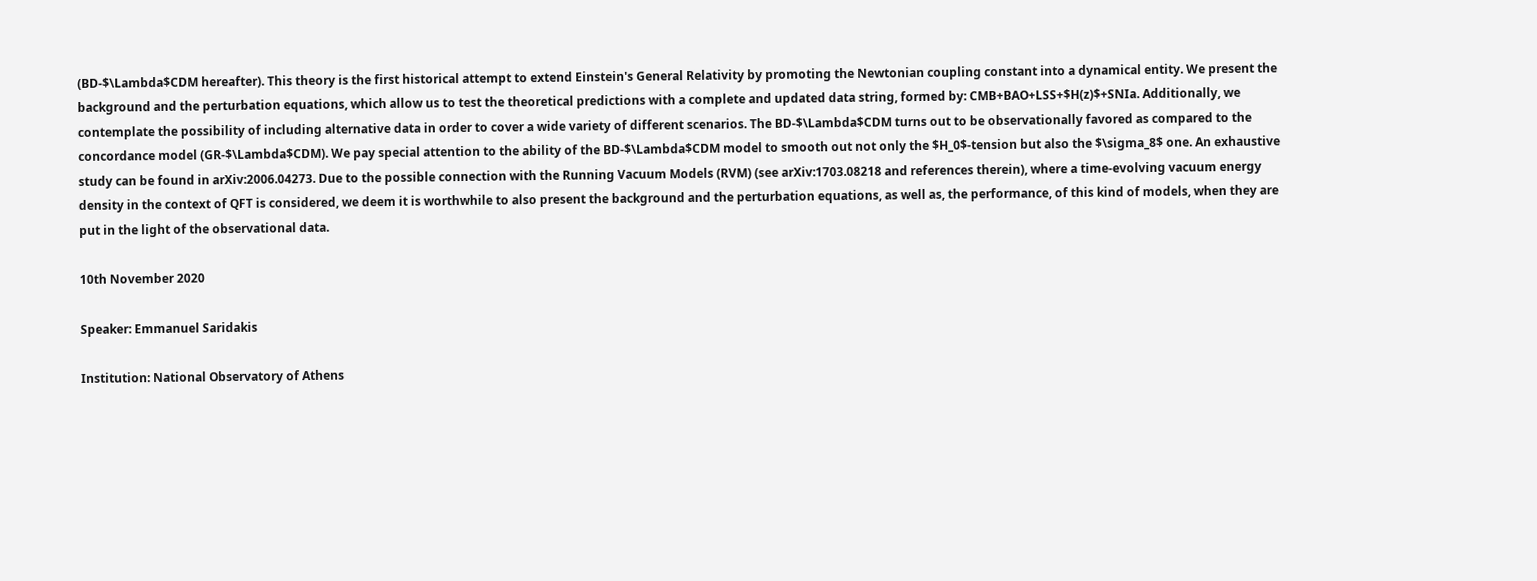(BD-$\Lambda$CDM hereafter). This theory is the first historical attempt to extend Einstein's General Relativity by promoting the Newtonian coupling constant into a dynamical entity. We present the background and the perturbation equations, which allow us to test the theoretical predictions with a complete and updated data string, formed by: CMB+BAO+LSS+$H(z)$+SNIa. Additionally, we contemplate the possibility of including alternative data in order to cover a wide variety of different scenarios. The BD-$\Lambda$CDM turns out to be observationally favored as compared to the concordance model (GR-$\Lambda$CDM). We pay special attention to the ability of the BD-$\Lambda$CDM model to smooth out not only the $H_0$-tension but also the $\sigma_8$ one. An exhaustive study can be found in arXiv:2006.04273. Due to the possible connection with the Running Vacuum Models (RVM) (see arXiv:1703.08218 and references therein), where a time-evolving vacuum energy density in the context of QFT is considered, we deem it is worthwhile to also present the background and the perturbation equations, as well as, the performance, of this kind of models, when they are put in the light of the observational data.

10th November 2020

Speaker: Emmanuel Saridakis

Institution: National Observatory of Athens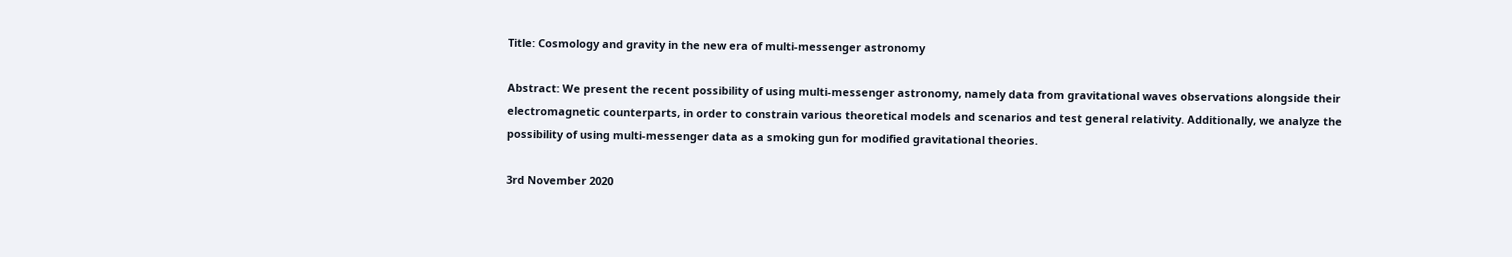Title: Cosmology and gravity in the new era of multi-messenger astronomy

Abstract: We present the recent possibility of using multi-messenger astronomy, namely data from gravitational waves observations alongside their electromagnetic counterparts, in order to constrain various theoretical models and scenarios and test general relativity. Additionally, we analyze the possibility of using multi-messenger data as a smoking gun for modified gravitational theories.

3rd November 2020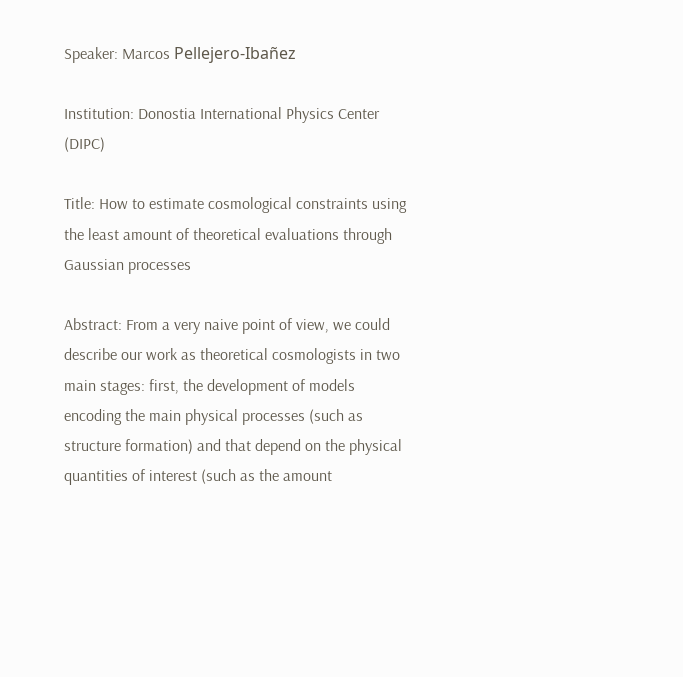Speaker: Marcos Pellejero-Ibañez

Institution: Donostia International Physics Center (DIPC)

Title: How to estimate cosmological constraints using the least amount of theoretical evaluations through Gaussian processes

Abstract: From a very naive point of view, we could describe our work as theoretical cosmologists in two main stages: first, the development of models encoding the main physical processes (such as structure formation) and that depend on the physical quantities of interest (such as the amount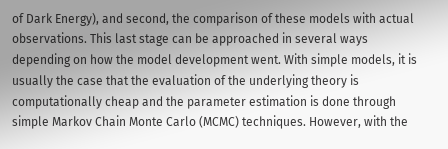of Dark Energy), and second, the comparison of these models with actual observations. This last stage can be approached in several ways depending on how the model development went. With simple models, it is usually the case that the evaluation of the underlying theory is computationally cheap and the parameter estimation is done through simple Markov Chain Monte Carlo (MCMC) techniques. However, with the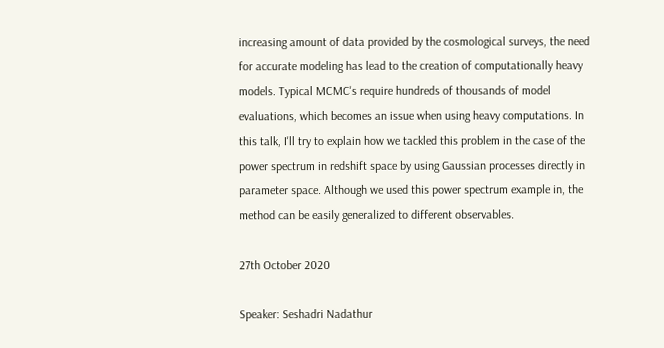increasing amount of data provided by the cosmological surveys, the need for accurate modeling has lead to the creation of computationally heavy models. Typical MCMC's require hundreds of thousands of model evaluations, which becomes an issue when using heavy computations. In this talk, I'll try to explain how we tackled this problem in the case of the power spectrum in redshift space by using Gaussian processes directly in parameter space. Although we used this power spectrum example in, the method can be easily generalized to different observables.

27th October 2020

Speaker: Seshadri Nadathur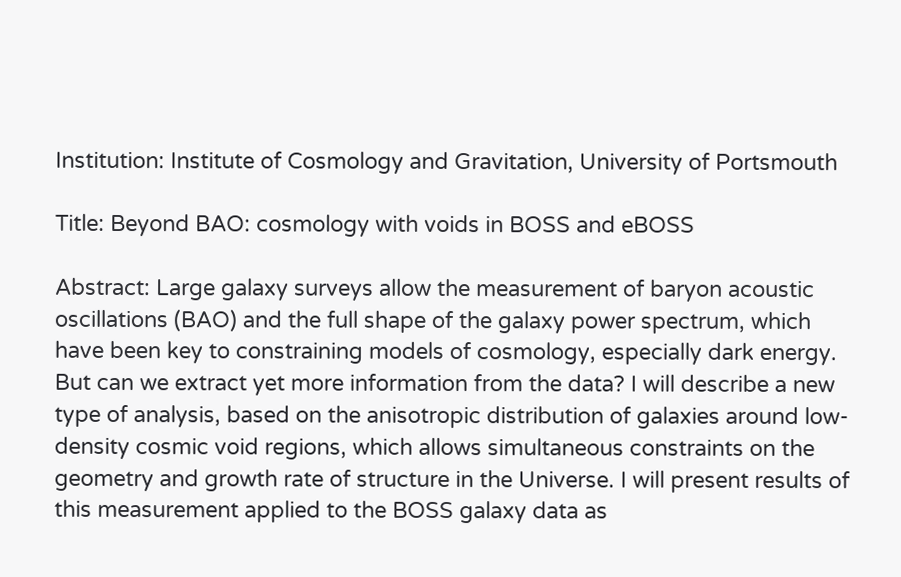Institution: Institute of Cosmology and Gravitation, University of Portsmouth

Title: Beyond BAO: cosmology with voids in BOSS and eBOSS

Abstract: Large galaxy surveys allow the measurement of baryon acoustic oscillations (BAO) and the full shape of the galaxy power spectrum, which have been key to constraining models of cosmology, especially dark energy. But can we extract yet more information from the data? I will describe a new type of analysis, based on the anisotropic distribution of galaxies around low-density cosmic void regions, which allows simultaneous constraints on the geometry and growth rate of structure in the Universe. I will present results of this measurement applied to the BOSS galaxy data as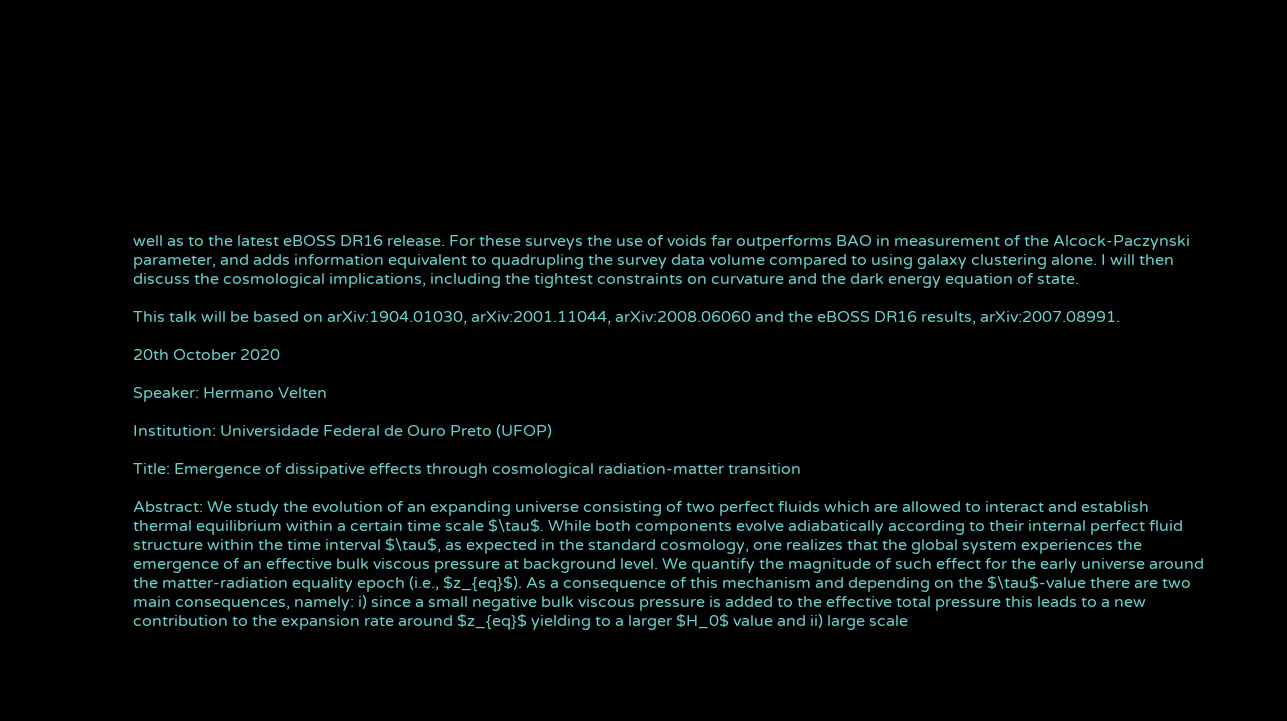well as to the latest eBOSS DR16 release. For these surveys the use of voids far outperforms BAO in measurement of the Alcock-Paczynski parameter, and adds information equivalent to quadrupling the survey data volume compared to using galaxy clustering alone. I will then discuss the cosmological implications, including the tightest constraints on curvature and the dark energy equation of state.

This talk will be based on arXiv:1904.01030, arXiv:2001.11044, arXiv:2008.06060 and the eBOSS DR16 results, arXiv:2007.08991.

20th October 2020

Speaker: Hermano Velten

Institution: Universidade Federal de Ouro Preto (UFOP)

Title: Emergence of dissipative effects through cosmological radiation-matter transition

Abstract: We study the evolution of an expanding universe consisting of two perfect fluids which are allowed to interact and establish thermal equilibrium within a certain time scale $\tau$. While both components evolve adiabatically according to their internal perfect fluid structure within the time interval $\tau$, as expected in the standard cosmology, one realizes that the global system experiences the emergence of an effective bulk viscous pressure at background level. We quantify the magnitude of such effect for the early universe around the matter-radiation equality epoch (i.e., $z_{eq}$). As a consequence of this mechanism and depending on the $\tau$-value there are two main consequences, namely: i) since a small negative bulk viscous pressure is added to the effective total pressure this leads to a new contribution to the expansion rate around $z_{eq}$ yielding to a larger $H_0$ value and ii) large scale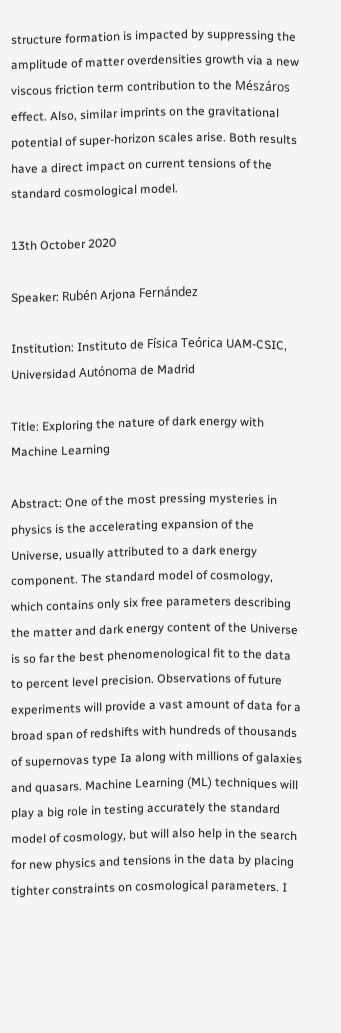structure formation is impacted by suppressing the amplitude of matter overdensities growth via a new viscous friction term contribution to the Mészáros effect. Also, similar imprints on the gravitational potential of super-horizon scales arise. Both results have a direct impact on current tensions of the standard cosmological model.

13th October 2020

Speaker: Rubén Arjona Fernández

Institution: Instituto de Física Teórica UAM-CSIC, Universidad Autónoma de Madrid

Title: Exploring the nature of dark energy with Machine Learning

Abstract: One of the most pressing mysteries in physics is the accelerating expansion of the Universe, usually attributed to a dark energy component. The standard model of cosmology, which contains only six free parameters describing the matter and dark energy content of the Universe is so far the best phenomenological fit to the data to percent level precision. Observations of future experiments will provide a vast amount of data for a broad span of redshifts with hundreds of thousands of supernovas type Ia along with millions of galaxies and quasars. Machine Learning (ML) techniques will play a big role in testing accurately the standard model of cosmology, but will also help in the search for new physics and tensions in the data by placing tighter constraints on cosmological parameters. I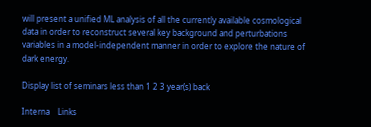will present a unified ML analysis of all the currently available cosmological data in order to reconstruct several key background and perturbations variables in a model-independent manner in order to explore the nature of dark energy.

Display list of seminars less than 1 2 3 year(s) back

Interna    Links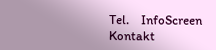Tel.    InfoScreen                      Kontakt